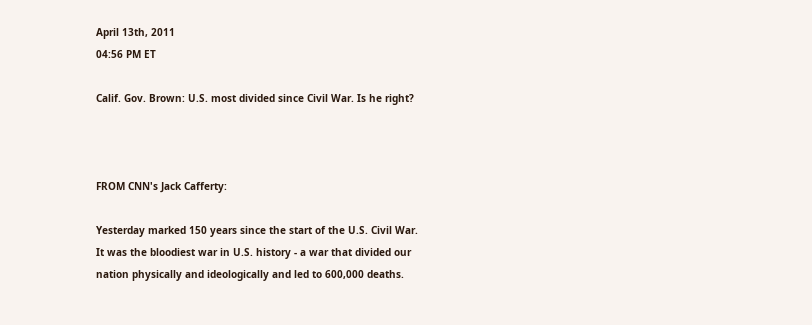April 13th, 2011
04:56 PM ET

Calif. Gov. Brown: U.S. most divided since Civil War. Is he right?



FROM CNN's Jack Cafferty:

Yesterday marked 150 years since the start of the U.S. Civil War. It was the bloodiest war in U.S. history - a war that divided our nation physically and ideologically and led to 600,000 deaths.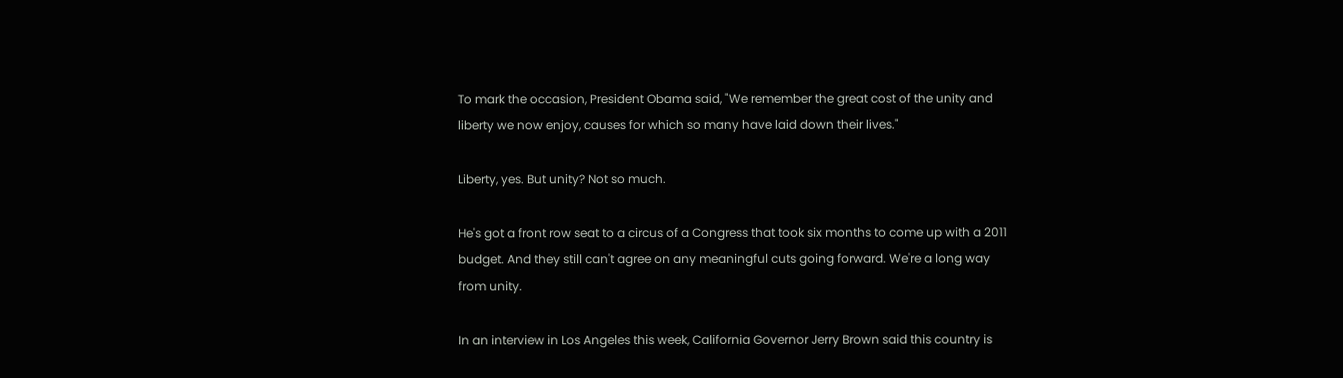To mark the occasion, President Obama said, "We remember the great cost of the unity and liberty we now enjoy, causes for which so many have laid down their lives."

Liberty, yes. But unity? Not so much.

He's got a front row seat to a circus of a Congress that took six months to come up with a 2011 budget. And they still can't agree on any meaningful cuts going forward. We're a long way from unity.

In an interview in Los Angeles this week, California Governor Jerry Brown said this country is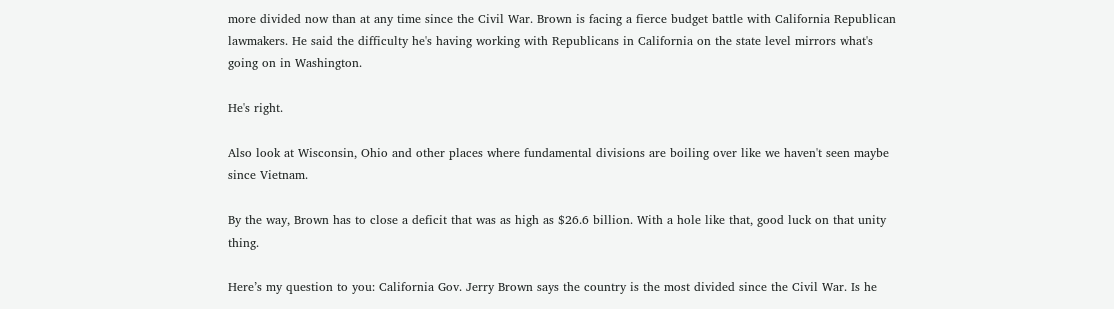more divided now than at any time since the Civil War. Brown is facing a fierce budget battle with California Republican lawmakers. He said the difficulty he's having working with Republicans in California on the state level mirrors what's going on in Washington.

He's right.

Also look at Wisconsin, Ohio and other places where fundamental divisions are boiling over like we haven't seen maybe since Vietnam.

By the way, Brown has to close a deficit that was as high as $26.6 billion. With a hole like that, good luck on that unity thing.

Here’s my question to you: California Gov. Jerry Brown says the country is the most divided since the Civil War. Is he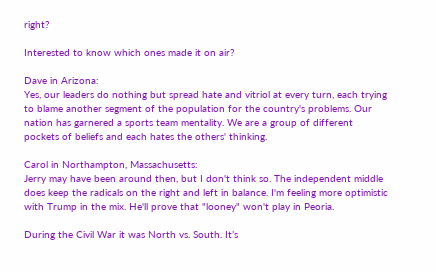right?

Interested to know which ones made it on air?

Dave in Arizona:
Yes, our leaders do nothing but spread hate and vitriol at every turn, each trying to blame another segment of the population for the country's problems. Our nation has garnered a sports team mentality. We are a group of different pockets of beliefs and each hates the others' thinking.

Carol in Northampton, Massachusetts:
Jerry may have been around then, but I don't think so. The independent middle does keep the radicals on the right and left in balance. I'm feeling more optimistic with Trump in the mix. He'll prove that "looney" won't play in Peoria.

During the Civil War it was North vs. South. It’s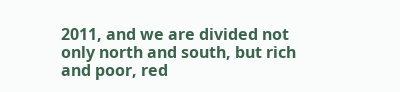2011, and we are divided not only north and south, but rich and poor, red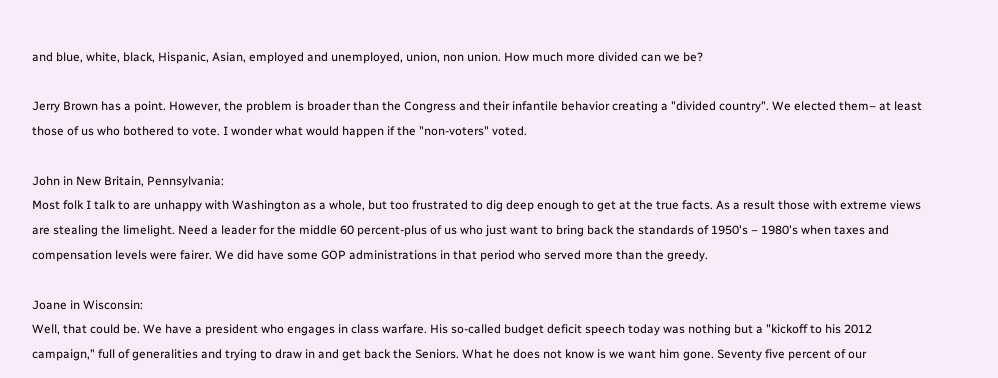and blue, white, black, Hispanic, Asian, employed and unemployed, union, non union. How much more divided can we be?

Jerry Brown has a point. However, the problem is broader than the Congress and their infantile behavior creating a "divided country". We elected them– at least those of us who bothered to vote. I wonder what would happen if the "non-voters" voted.

John in New Britain, Pennsylvania:
Most folk I talk to are unhappy with Washington as a whole, but too frustrated to dig deep enough to get at the true facts. As a result those with extreme views are stealing the limelight. Need a leader for the middle 60 percent-plus of us who just want to bring back the standards of 1950's – 1980's when taxes and compensation levels were fairer. We did have some GOP administrations in that period who served more than the greedy.

Joane in Wisconsin:
Well, that could be. We have a president who engages in class warfare. His so-called budget deficit speech today was nothing but a "kickoff to his 2012 campaign," full of generalities and trying to draw in and get back the Seniors. What he does not know is we want him gone. Seventy five percent of our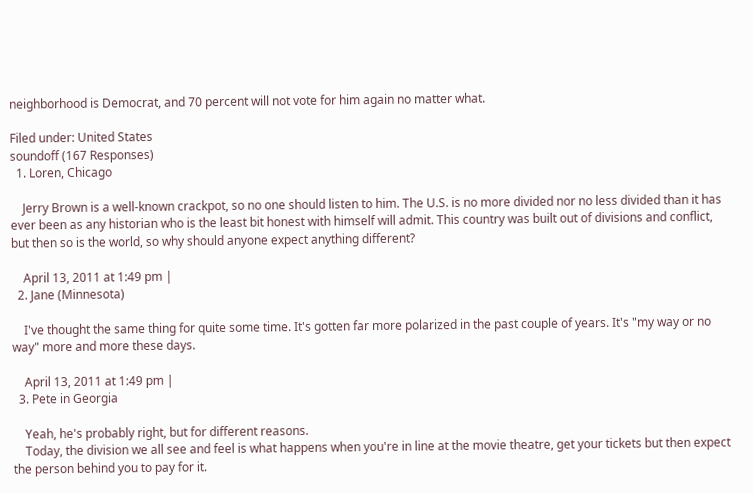neighborhood is Democrat, and 70 percent will not vote for him again no matter what.

Filed under: United States
soundoff (167 Responses)
  1. Loren, Chicago

    Jerry Brown is a well-known crackpot, so no one should listen to him. The U.S. is no more divided nor no less divided than it has ever been as any historian who is the least bit honest with himself will admit. This country was built out of divisions and conflict, but then so is the world, so why should anyone expect anything different?

    April 13, 2011 at 1:49 pm |
  2. Jane (Minnesota)

    I've thought the same thing for quite some time. It's gotten far more polarized in the past couple of years. It's "my way or no way" more and more these days.

    April 13, 2011 at 1:49 pm |
  3. Pete in Georgia

    Yeah, he's probably right, but for different reasons.
    Today, the division we all see and feel is what happens when you're in line at the movie theatre, get your tickets but then expect the person behind you to pay for it.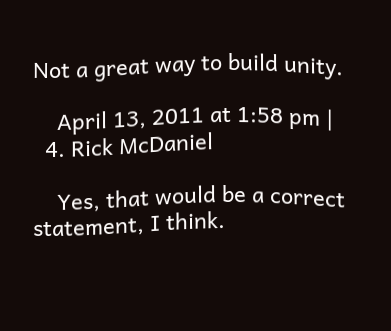Not a great way to build unity.

    April 13, 2011 at 1:58 pm |
  4. Rick McDaniel

    Yes, that would be a correct statement, I think.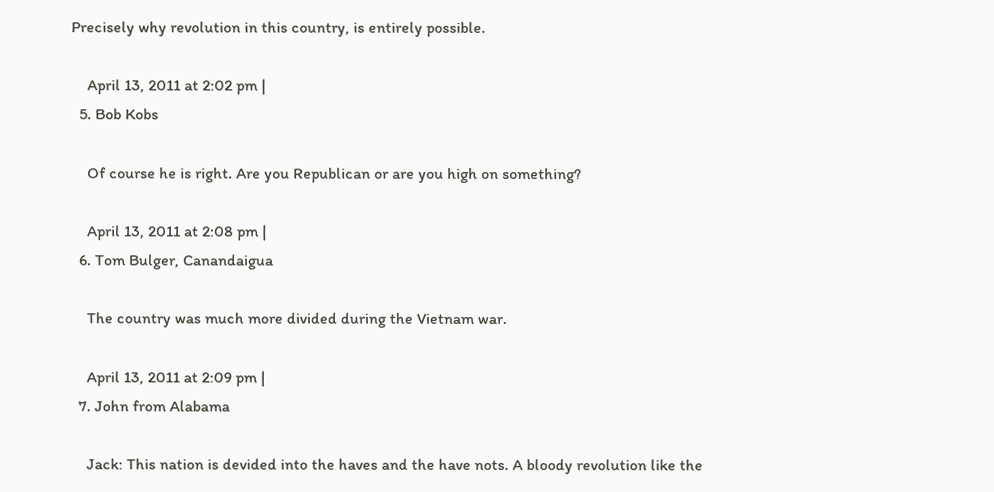Precisely why revolution in this country, is entirely possible.

    April 13, 2011 at 2:02 pm |
  5. Bob Kobs

    Of course he is right. Are you Republican or are you high on something?

    April 13, 2011 at 2:08 pm |
  6. Tom Bulger, Canandaigua

    The country was much more divided during the Vietnam war.

    April 13, 2011 at 2:09 pm |
  7. John from Alabama

    Jack: This nation is devided into the haves and the have nots. A bloody revolution like the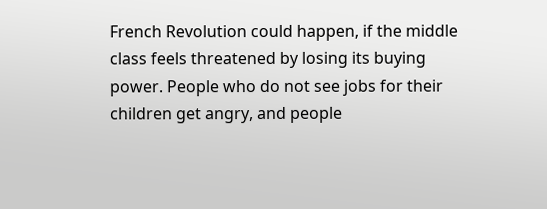French Revolution could happen, if the middle class feels threatened by losing its buying power. People who do not see jobs for their children get angry, and people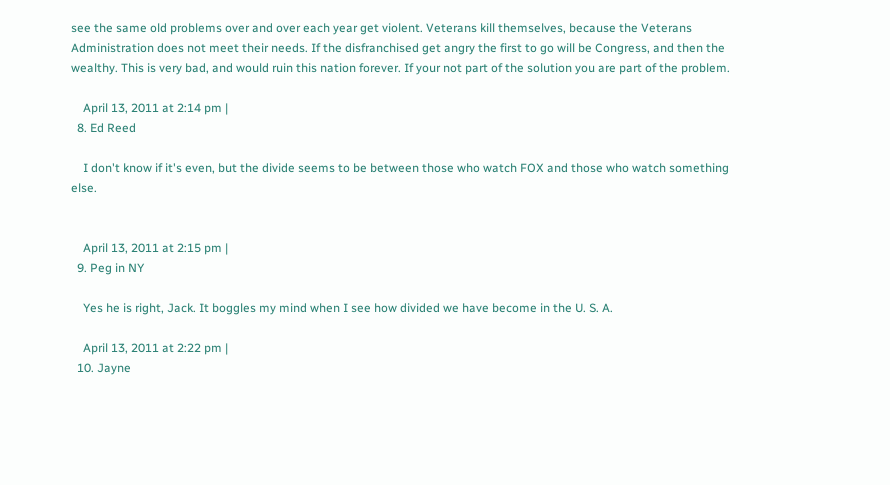see the same old problems over and over each year get violent. Veterans kill themselves, because the Veterans Administration does not meet their needs. If the disfranchised get angry the first to go will be Congress, and then the wealthy. This is very bad, and would ruin this nation forever. If your not part of the solution you are part of the problem.

    April 13, 2011 at 2:14 pm |
  8. Ed Reed

    I don't know if it's even, but the divide seems to be between those who watch FOX and those who watch something else.


    April 13, 2011 at 2:15 pm |
  9. Peg in NY

    Yes he is right, Jack. It boggles my mind when I see how divided we have become in the U. S. A.

    April 13, 2011 at 2:22 pm |
  10. Jayne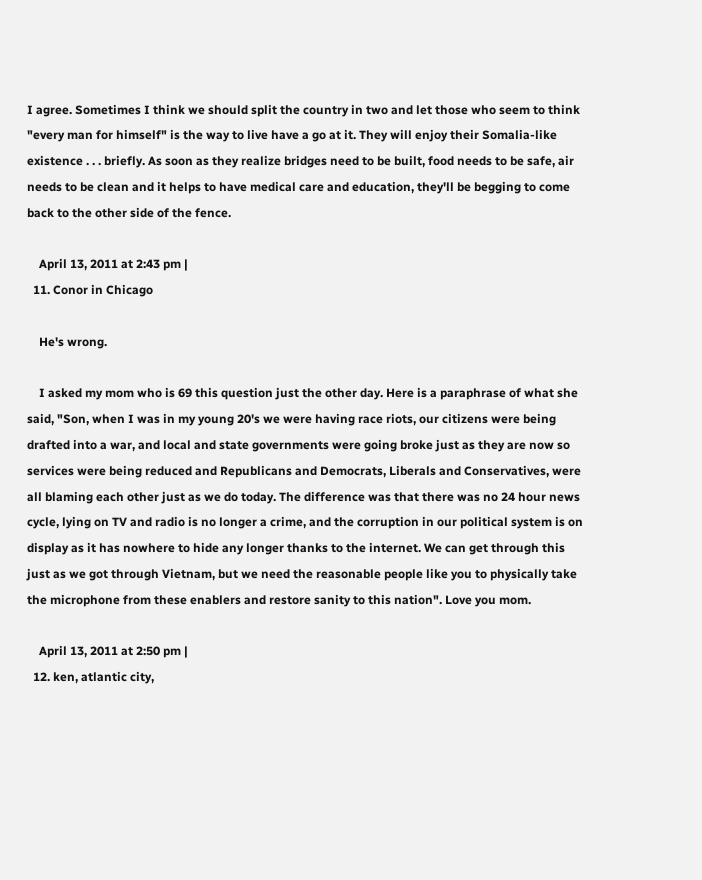I agree. Sometimes I think we should split the country in two and let those who seem to think "every man for himself" is the way to live have a go at it. They will enjoy their Somalia-like existence . . . briefly. As soon as they realize bridges need to be built, food needs to be safe, air needs to be clean and it helps to have medical care and education, they'll be begging to come back to the other side of the fence.

    April 13, 2011 at 2:43 pm |
  11. Conor in Chicago

    He's wrong.

    I asked my mom who is 69 this question just the other day. Here is a paraphrase of what she said, "Son, when I was in my young 20's we were having race riots, our citizens were being drafted into a war, and local and state governments were going broke just as they are now so services were being reduced and Republicans and Democrats, Liberals and Conservatives, were all blaming each other just as we do today. The difference was that there was no 24 hour news cycle, lying on TV and radio is no longer a crime, and the corruption in our political system is on display as it has nowhere to hide any longer thanks to the internet. We can get through this just as we got through Vietnam, but we need the reasonable people like you to physically take the microphone from these enablers and restore sanity to this nation". Love you mom.

    April 13, 2011 at 2:50 pm |
  12. ken, atlantic city,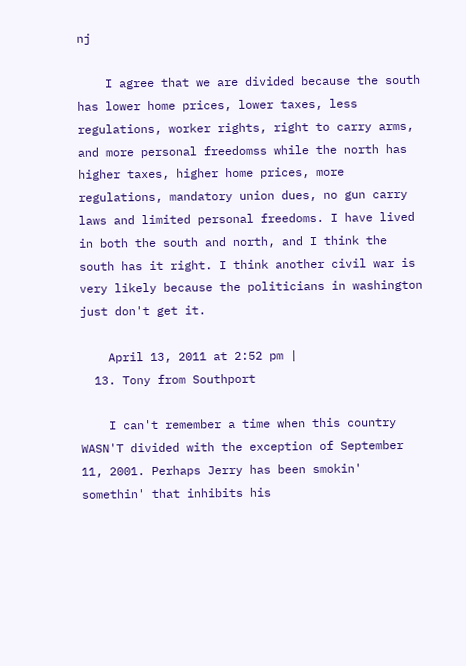nj

    I agree that we are divided because the south has lower home prices, lower taxes, less regulations, worker rights, right to carry arms, and more personal freedomss while the north has higher taxes, higher home prices, more regulations, mandatory union dues, no gun carry laws and limited personal freedoms. I have lived in both the south and north, and I think the south has it right. I think another civil war is very likely because the politicians in washington just don't get it.

    April 13, 2011 at 2:52 pm |
  13. Tony from Southport

    I can't remember a time when this country WASN'T divided with the exception of September 11, 2001. Perhaps Jerry has been smokin' somethin' that inhibits his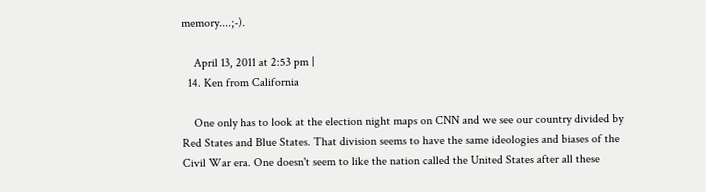memory....;-).

    April 13, 2011 at 2:53 pm |
  14. Ken from California

    One only has to look at the election night maps on CNN and we see our country divided by Red States and Blue States. That division seems to have the same ideologies and biases of the Civil War era. One doesn't seem to like the nation called the United States after all these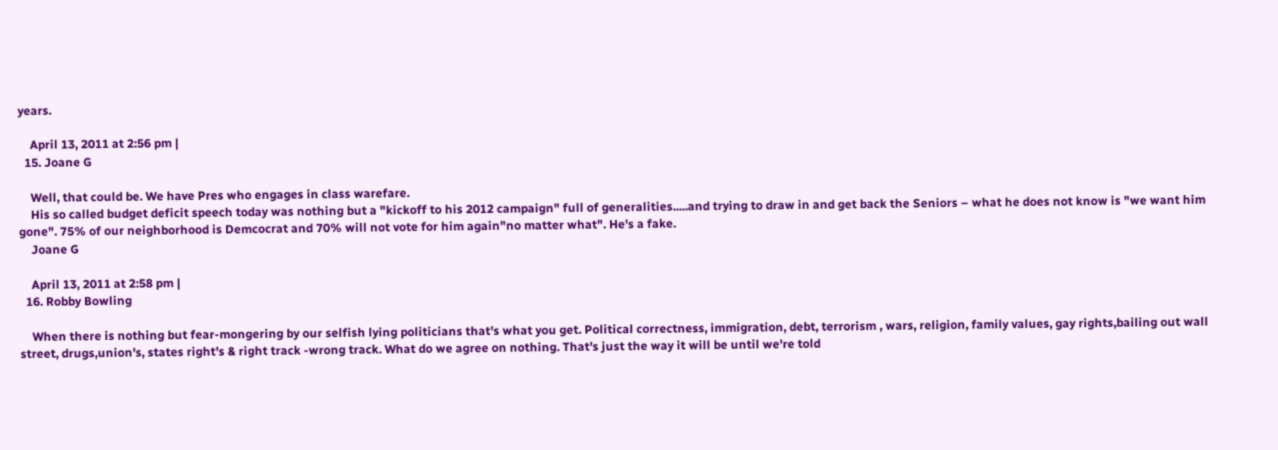years.

    April 13, 2011 at 2:56 pm |
  15. Joane G

    Well, that could be. We have Pres who engages in class warefare.
    His so called budget deficit speech today was nothing but a "kickoff to his 2012 campaign" full of generalities.....and trying to draw in and get back the Seniors – what he does not know is "we want him gone". 75% of our neighborhood is Demcocrat and 70% will not vote for him again"no matter what". He's a fake.
    Joane G

    April 13, 2011 at 2:58 pm |
  16. Robby Bowling

    When there is nothing but fear-mongering by our selfish lying politicians that's what you get. Political correctness, immigration, debt, terrorism , wars, religion, family values, gay rights,bailing out wall street, drugs,union's, states right's & right track -wrong track. What do we agree on nothing. That's just the way it will be until we're told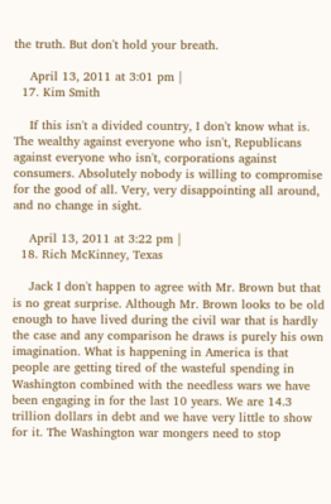the truth. But don't hold your breath.

    April 13, 2011 at 3:01 pm |
  17. Kim Smith

    If this isn't a divided country, I don't know what is. The wealthy against everyone who isn't, Republicans against everyone who isn't, corporations against consumers. Absolutely nobody is willing to compromise for the good of all. Very, very disappointing all around, and no change in sight.

    April 13, 2011 at 3:22 pm |
  18. Rich McKinney, Texas

    Jack I don't happen to agree with Mr. Brown but that is no great surprise. Although Mr. Brown looks to be old enough to have lived during the civil war that is hardly the case and any comparison he draws is purely his own imagination. What is happening in America is that people are getting tired of the wasteful spending in Washington combined with the needless wars we have been engaging in for the last 10 years. We are 14.3 trillion dollars in debt and we have very little to show for it. The Washington war mongers need to stop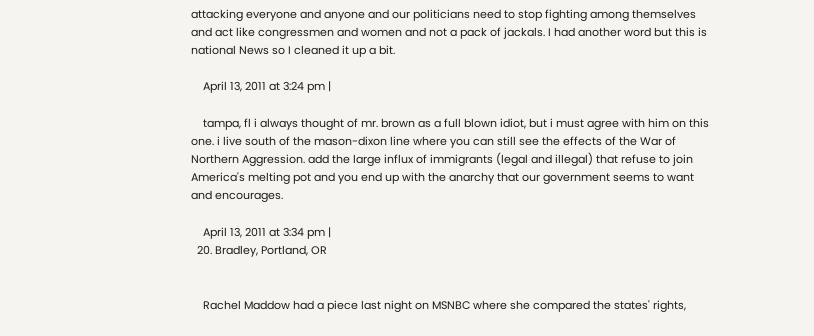attacking everyone and anyone and our politicians need to stop fighting among themselves and act like congressmen and women and not a pack of jackals. I had another word but this is national News so I cleaned it up a bit.

    April 13, 2011 at 3:24 pm |

    tampa, fl i always thought of mr. brown as a full blown idiot, but i must agree with him on this one. i live south of the mason-dixon line where you can still see the effects of the War of Northern Aggression. add the large influx of immigrants (legal and illegal) that refuse to join America's melting pot and you end up with the anarchy that our government seems to want and encourages.

    April 13, 2011 at 3:34 pm |
  20. Bradley, Portland, OR


    Rachel Maddow had a piece last night on MSNBC where she compared the states' rights,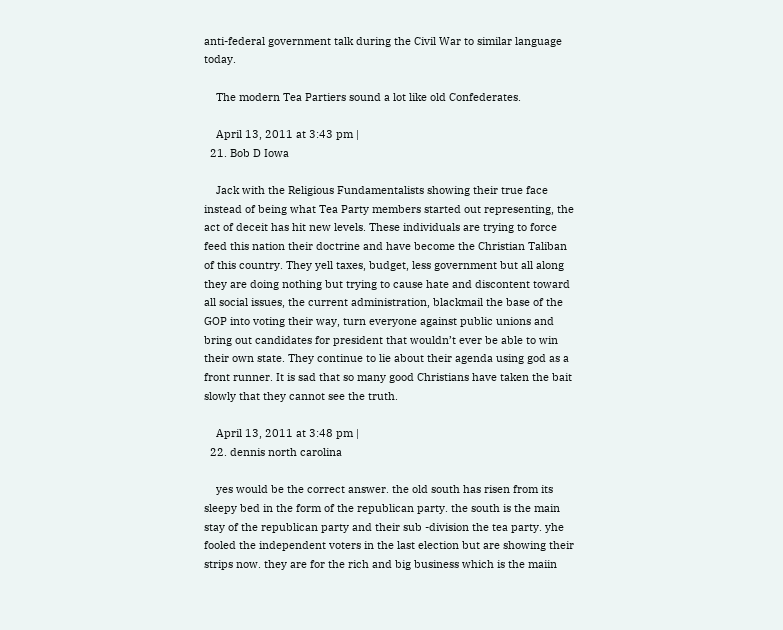anti-federal government talk during the Civil War to similar language today.

    The modern Tea Partiers sound a lot like old Confederates.

    April 13, 2011 at 3:43 pm |
  21. Bob D Iowa

    Jack with the Religious Fundamentalists showing their true face instead of being what Tea Party members started out representing, the act of deceit has hit new levels. These individuals are trying to force feed this nation their doctrine and have become the Christian Taliban of this country. They yell taxes, budget, less government but all along they are doing nothing but trying to cause hate and discontent toward all social issues, the current administration, blackmail the base of the GOP into voting their way, turn everyone against public unions and bring out candidates for president that wouldn’t ever be able to win their own state. They continue to lie about their agenda using god as a front runner. It is sad that so many good Christians have taken the bait slowly that they cannot see the truth.

    April 13, 2011 at 3:48 pm |
  22. dennis north carolina

    yes would be the correct answer. the old south has risen from its sleepy bed in the form of the republican party. the south is the main stay of the republican party and their sub -division the tea party. yhe fooled the independent voters in the last election but are showing their strips now. they are for the rich and big business which is the maiin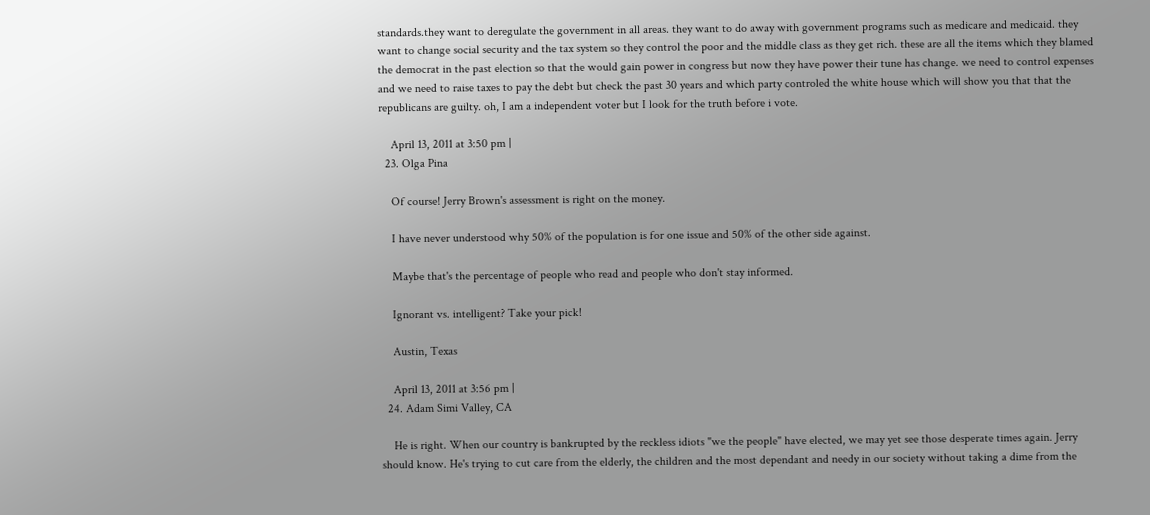standards.they want to deregulate the government in all areas. they want to do away with government programs such as medicare and medicaid. they want to change social security and the tax system so they control the poor and the middle class as they get rich. these are all the items which they blamed the democrat in the past election so that the would gain power in congress but now they have power their tune has change. we need to control expenses and we need to raise taxes to pay the debt but check the past 30 years and which party controled the white house which will show you that that the republicans are guilty. oh, I am a independent voter but I look for the truth before i vote.

    April 13, 2011 at 3:50 pm |
  23. Olga Pina

    Of course! Jerry Brown's assessment is right on the money.

    I have never understood why 50% of the population is for one issue and 50% of the other side against.

    Maybe that's the percentage of people who read and people who don't stay informed.

    Ignorant vs. intelligent? Take your pick!

    Austin, Texas

    April 13, 2011 at 3:56 pm |
  24. Adam Simi Valley, CA

    He is right. When our country is bankrupted by the reckless idiots "we the people" have elected, we may yet see those desperate times again. Jerry should know. He's trying to cut care from the elderly, the children and the most dependant and needy in our society without taking a dime from the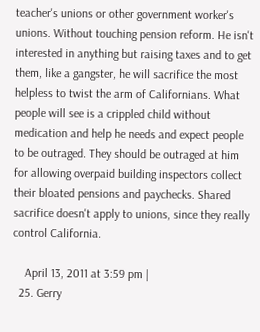teacher's unions or other government worker's unions. Without touching pension reform. He isn't interested in anything but raising taxes and to get them, like a gangster, he will sacrifice the most helpless to twist the arm of Californians. What people will see is a crippled child without medication and help he needs and expect people to be outraged. They should be outraged at him for allowing overpaid building inspectors collect their bloated pensions and paychecks. Shared sacrifice doesn't apply to unions, since they really control California.

    April 13, 2011 at 3:59 pm |
  25. Gerry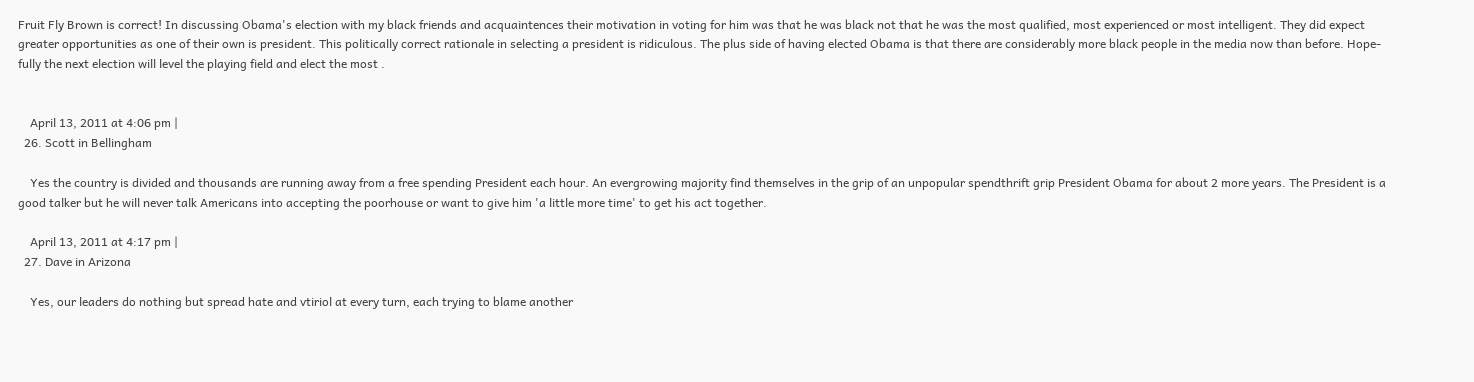Fruit Fly Brown is correct! In discussing Obama's election with my black friends and acquaintences their motivation in voting for him was that he was black not that he was the most qualified, most experienced or most intelligent. They did expect greater opportunities as one of their own is president. This politically correct rationale in selecting a president is ridiculous. The plus side of having elected Obama is that there are considerably more black people in the media now than before. Hope-fully the next election will level the playing field and elect the most .


    April 13, 2011 at 4:06 pm |
  26. Scott in Bellingham

    Yes the country is divided and thousands are running away from a free spending President each hour. An evergrowing majority find themselves in the grip of an unpopular spendthrift grip President Obama for about 2 more years. The President is a good talker but he will never talk Americans into accepting the poorhouse or want to give him 'a little more time' to get his act together.

    April 13, 2011 at 4:17 pm |
  27. Dave in Arizona

    Yes, our leaders do nothing but spread hate and vtiriol at every turn, each trying to blame another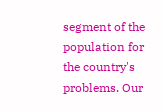segment of the population for the country's problems. Our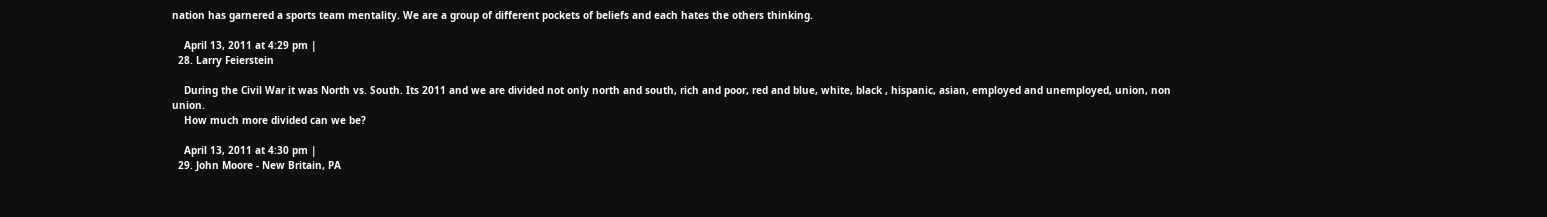nation has garnered a sports team mentality. We are a group of different pockets of beliefs and each hates the others thinking.

    April 13, 2011 at 4:29 pm |
  28. Larry Feierstein

    During the Civil War it was North vs. South. Its 2011 and we are divided not only north and south, rich and poor, red and blue, white, black , hispanic, asian, employed and unemployed, union, non union.
    How much more divided can we be?

    April 13, 2011 at 4:30 pm |
  29. John Moore - New Britain, PA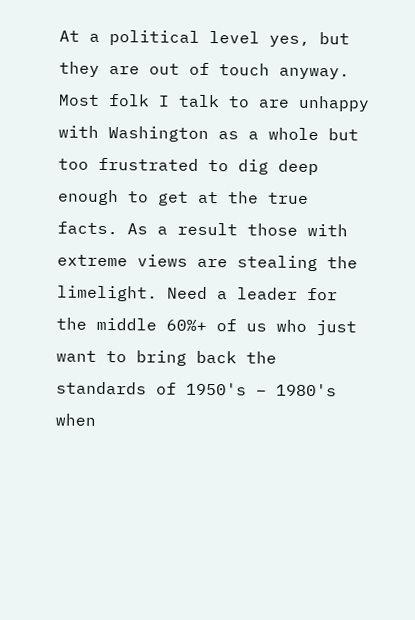At a political level yes, but they are out of touch anyway. Most folk I talk to are unhappy with Washington as a whole but too frustrated to dig deep enough to get at the true facts. As a result those with extreme views are stealing the limelight. Need a leader for the middle 60%+ of us who just want to bring back the standards of 1950's – 1980's when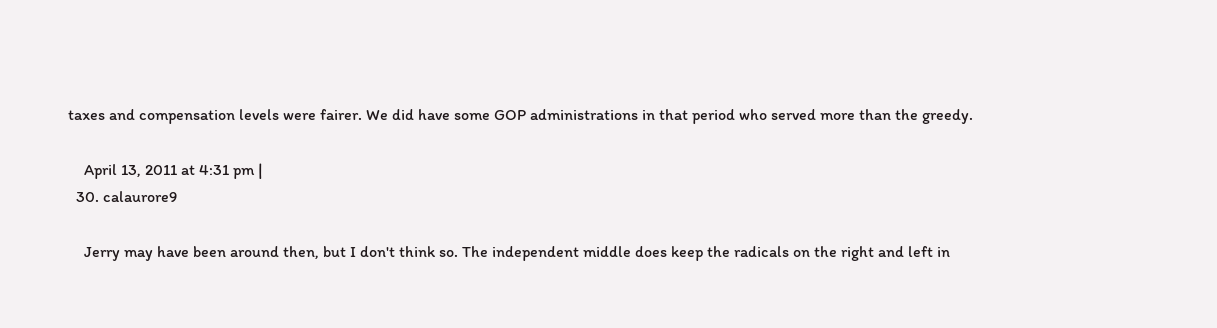taxes and compensation levels were fairer. We did have some GOP administrations in that period who served more than the greedy.

    April 13, 2011 at 4:31 pm |
  30. calaurore9

    Jerry may have been around then, but I don't think so. The independent middle does keep the radicals on the right and left in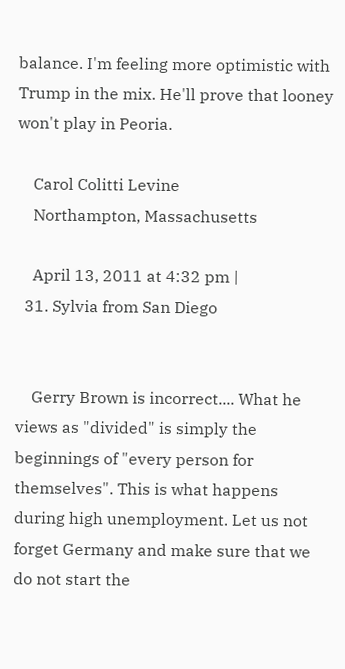balance. I'm feeling more optimistic with Trump in the mix. He'll prove that looney won't play in Peoria.

    Carol Colitti Levine
    Northampton, Massachusetts

    April 13, 2011 at 4:32 pm |
  31. Sylvia from San Diego


    Gerry Brown is incorrect.... What he views as "divided" is simply the beginnings of "every person for themselves". This is what happens during high unemployment. Let us not forget Germany and make sure that we do not start the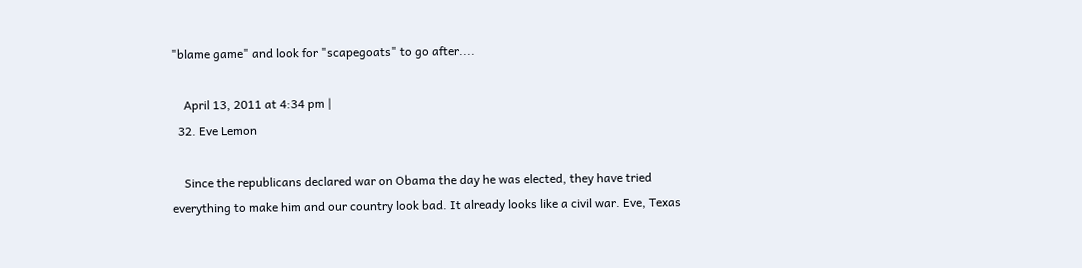"blame game" and look for "scapegoats" to go after....

    April 13, 2011 at 4:34 pm |
  32. Eve Lemon

    Since the republicans declared war on Obama the day he was elected, they have tried everything to make him and our country look bad. It already looks like a civil war. Eve, Texas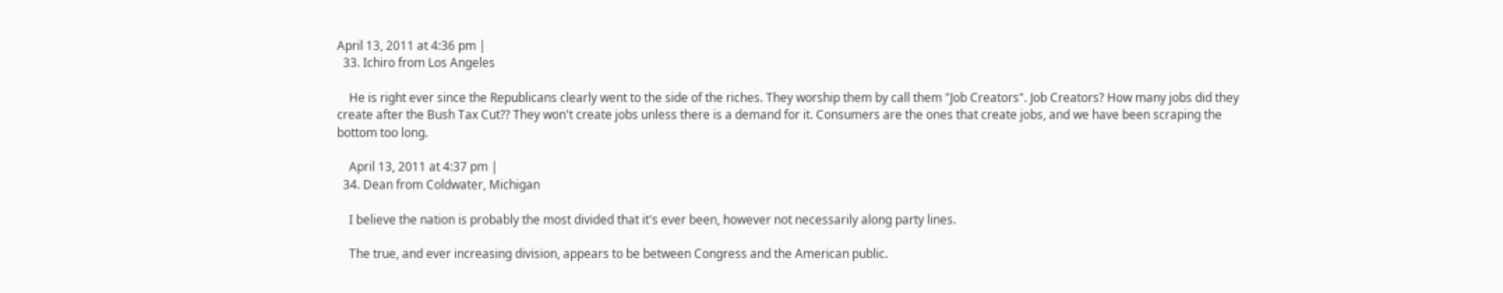April 13, 2011 at 4:36 pm |
  33. Ichiro from Los Angeles

    He is right ever since the Republicans clearly went to the side of the riches. They worship them by call them "Job Creators". Job Creators? How many jobs did they create after the Bush Tax Cut?? They won't create jobs unless there is a demand for it. Consumers are the ones that create jobs, and we have been scraping the bottom too long.

    April 13, 2011 at 4:37 pm |
  34. Dean from Coldwater, Michigan

    I believe the nation is probably the most divided that it's ever been, however not necessarily along party lines.

    The true, and ever increasing division, appears to be between Congress and the American public.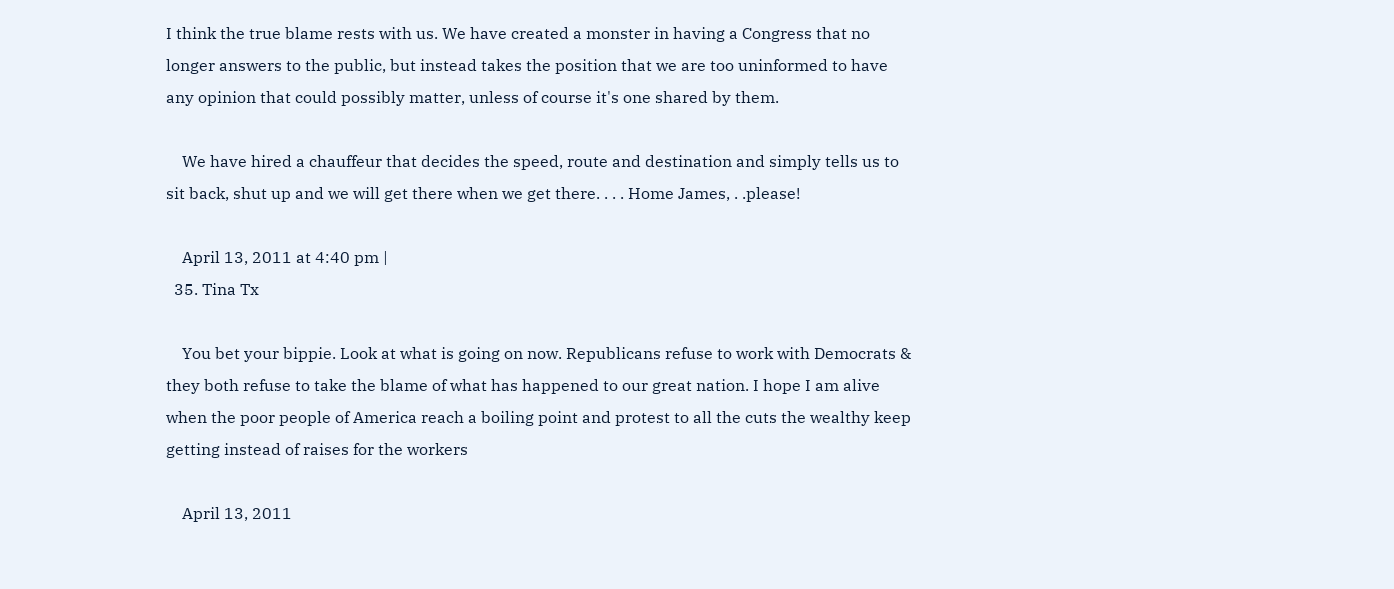I think the true blame rests with us. We have created a monster in having a Congress that no longer answers to the public, but instead takes the position that we are too uninformed to have any opinion that could possibly matter, unless of course it's one shared by them.

    We have hired a chauffeur that decides the speed, route and destination and simply tells us to sit back, shut up and we will get there when we get there. . . . Home James, . .please!

    April 13, 2011 at 4:40 pm |
  35. Tina Tx

    You bet your bippie. Look at what is going on now. Republicans refuse to work with Democrats & they both refuse to take the blame of what has happened to our great nation. I hope I am alive when the poor people of America reach a boiling point and protest to all the cuts the wealthy keep getting instead of raises for the workers

    April 13, 2011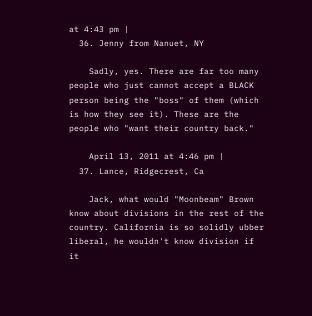at 4:43 pm |
  36. Jenny from Nanuet, NY

    Sadly, yes. There are far too many people who just cannot accept a BLACK person being the "boss" of them (which is how they see it). These are the people who "want their country back."

    April 13, 2011 at 4:46 pm |
  37. Lance, Ridgecrest, Ca

    Jack, what would "Moonbeam" Brown know about divisions in the rest of the country. California is so solidly ubber liberal, he wouldn't know division if it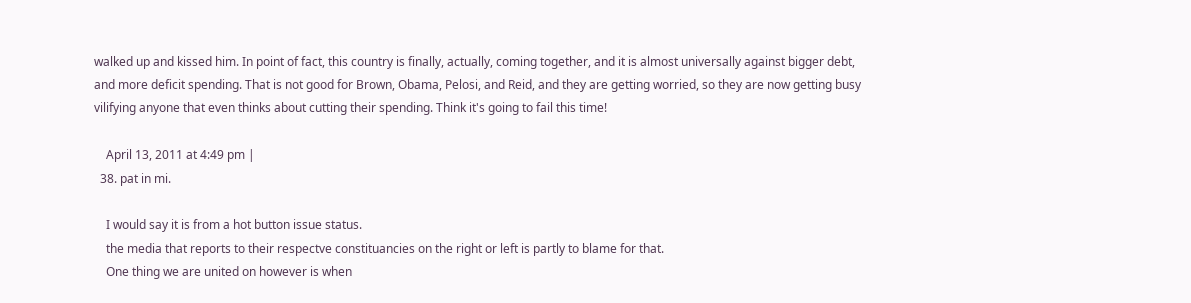walked up and kissed him. In point of fact, this country is finally, actually, coming together, and it is almost universally against bigger debt, and more deficit spending. That is not good for Brown, Obama, Pelosi, and Reid, and they are getting worried, so they are now getting busy vilifying anyone that even thinks about cutting their spending. Think it's going to fail this time!

    April 13, 2011 at 4:49 pm |
  38. pat in mi.

    I would say it is from a hot button issue status.
    the media that reports to their respectve constituancies on the right or left is partly to blame for that.
    One thing we are united on however is when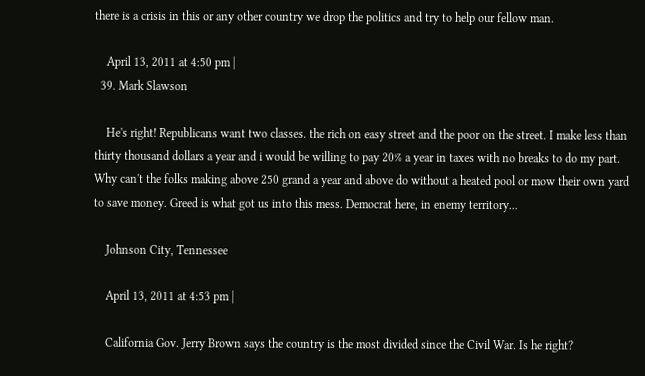there is a crisis in this or any other country we drop the politics and try to help our fellow man.

    April 13, 2011 at 4:50 pm |
  39. Mark Slawson

    He's right! Republicans want two classes. the rich on easy street and the poor on the street. I make less than thirty thousand dollars a year and i would be willing to pay 20% a year in taxes with no breaks to do my part. Why can't the folks making above 250 grand a year and above do without a heated pool or mow their own yard to save money. Greed is what got us into this mess. Democrat here, in enemy territory...

    Johnson City, Tennessee

    April 13, 2011 at 4:53 pm |

    California Gov. Jerry Brown says the country is the most divided since the Civil War. Is he right?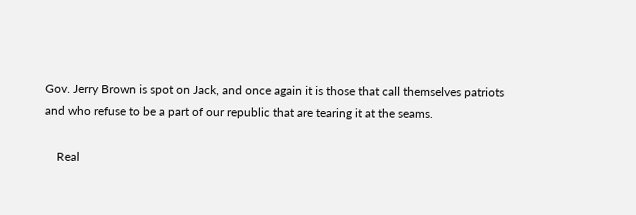Gov. Jerry Brown is spot on Jack, and once again it is those that call themselves patriots and who refuse to be a part of our republic that are tearing it at the seams.

    Real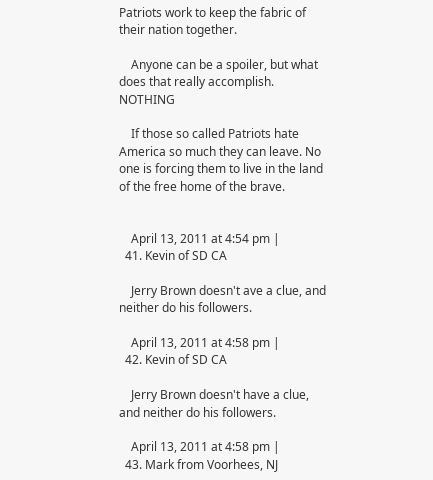Patriots work to keep the fabric of their nation together.

    Anyone can be a spoiler, but what does that really accomplish. NOTHING

    If those so called Patriots hate America so much they can leave. No one is forcing them to live in the land of the free home of the brave.


    April 13, 2011 at 4:54 pm |
  41. Kevin of SD CA

    Jerry Brown doesn't ave a clue, and neither do his followers.

    April 13, 2011 at 4:58 pm |
  42. Kevin of SD CA

    Jerry Brown doesn't have a clue, and neither do his followers.

    April 13, 2011 at 4:58 pm |
  43. Mark from Voorhees, NJ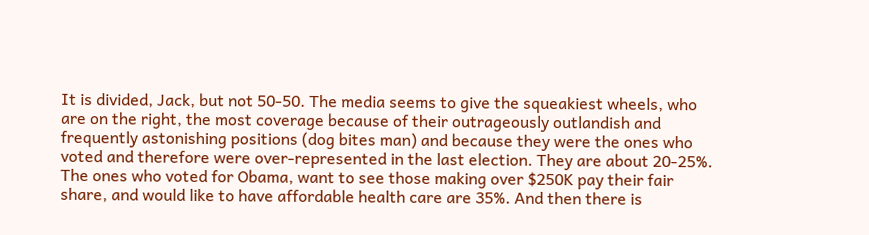It is divided, Jack, but not 50-50. The media seems to give the squeakiest wheels, who are on the right, the most coverage because of their outrageously outlandish and frequently astonishing positions (dog bites man) and because they were the ones who voted and therefore were over-represented in the last election. They are about 20-25%. The ones who voted for Obama, want to see those making over $250K pay their fair share, and would like to have affordable health care are 35%. And then there is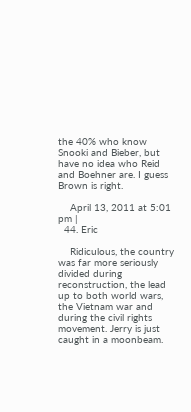the 40% who know Snooki and Bieber, but have no idea who Reid and Boehner are. I guess Brown is right.

    April 13, 2011 at 5:01 pm |
  44. Eric

    Ridiculous, the country was far more seriously divided during reconstruction, the lead up to both world wars, the Vietnam war and during the civil rights movement. Jerry is just caught in a moonbeam.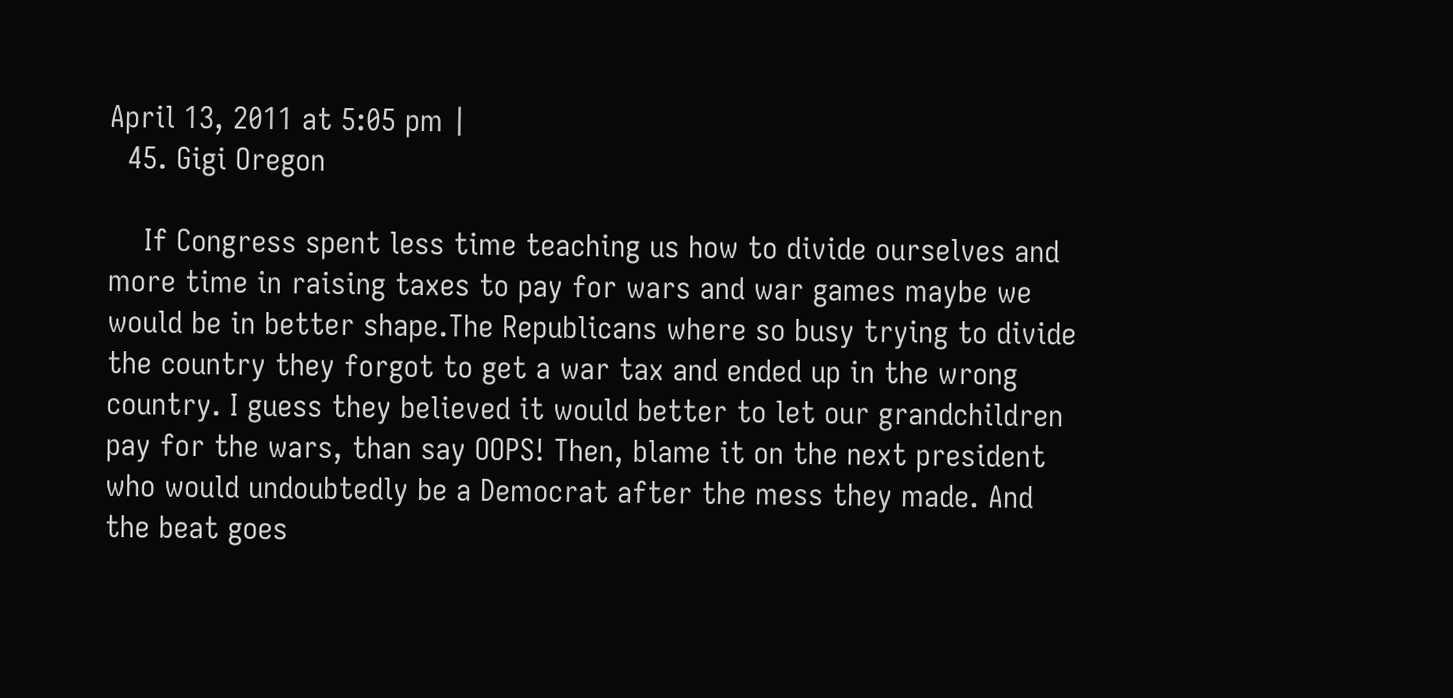April 13, 2011 at 5:05 pm |
  45. Gigi Oregon

    If Congress spent less time teaching us how to divide ourselves and more time in raising taxes to pay for wars and war games maybe we would be in better shape.The Republicans where so busy trying to divide the country they forgot to get a war tax and ended up in the wrong country. I guess they believed it would better to let our grandchildren pay for the wars, than say OOPS! Then, blame it on the next president who would undoubtedly be a Democrat after the mess they made. And the beat goes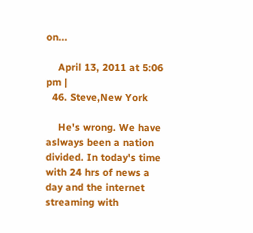on...

    April 13, 2011 at 5:06 pm |
  46. Steve,New York

    He's wrong. We have aslways been a nation divided. In today's time with 24 hrs of news a day and the internet streaming with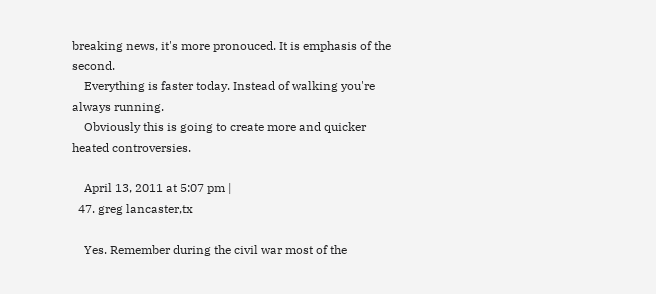breaking news, it's more pronouced. It is emphasis of the second.
    Everything is faster today. Instead of walking you're always running.
    Obviously this is going to create more and quicker heated controversies.

    April 13, 2011 at 5:07 pm |
  47. greg lancaster,tx

    Yes. Remember during the civil war most of the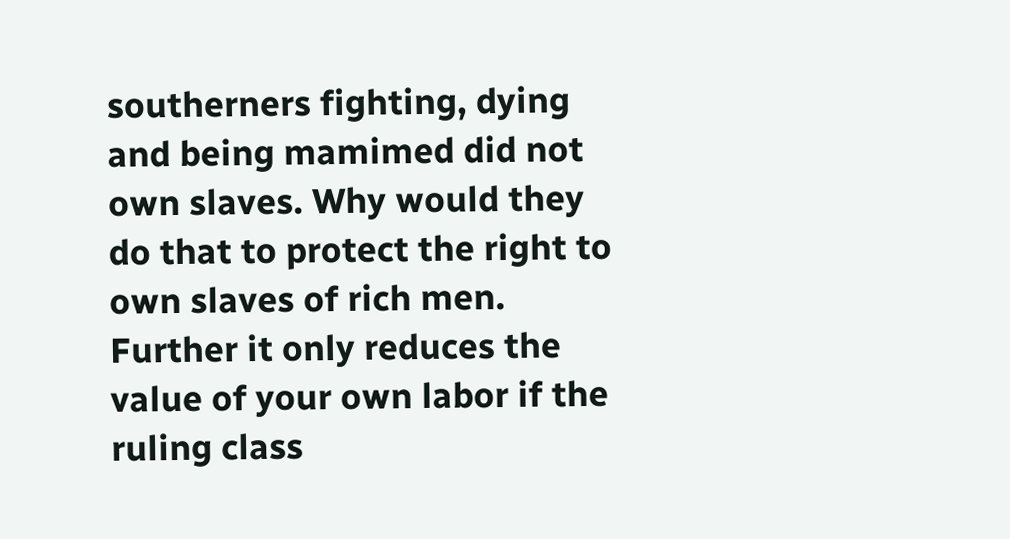southerners fighting, dying and being mamimed did not own slaves. Why would they do that to protect the right to own slaves of rich men. Further it only reduces the value of your own labor if the ruling class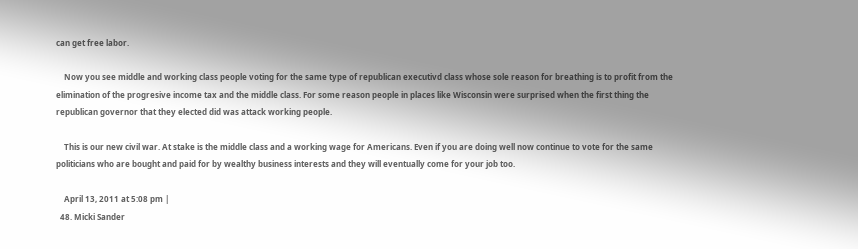can get free labor.

    Now you see middle and working class people voting for the same type of republican executivd class whose sole reason for breathing is to profit from the elimination of the progresive income tax and the middle class. For some reason people in places like Wisconsin were surprised when the first thing the republican governor that they elected did was attack working people.

    This is our new civil war. At stake is the middle class and a working wage for Americans. Even if you are doing well now continue to vote for the same politicians who are bought and paid for by wealthy business interests and they will eventually come for your job too.

    April 13, 2011 at 5:08 pm |
  48. Micki Sander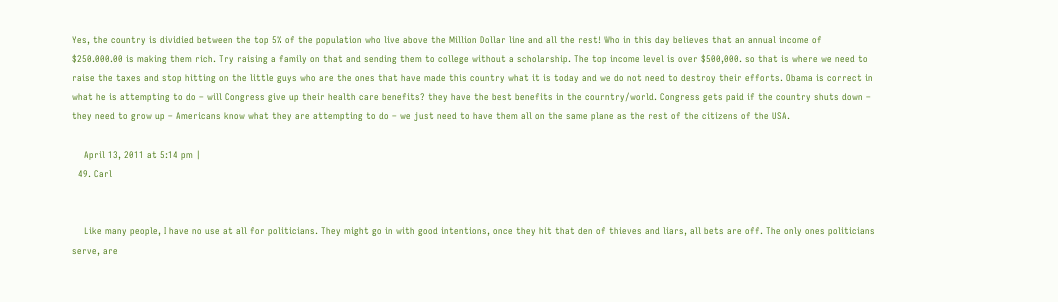Yes, the country is dividied between the top 5% of the population who live above the Million Dollar line and all the rest! Who in this day believes that an annual income of $250.000.00 is making them rich. Try raising a family on that and sending them to college without a scholarship. The top income level is over $500,000. so that is where we need to raise the taxes and stop hitting on the little guys who are the ones that have made this country what it is today and we do not need to destroy their efforts. Obama is correct in what he is attempting to do – will Congress give up their health care benefits? they have the best benefits in the courntry/world. Congress gets paid if the country shuts down – they need to grow up – Americans know what they are attempting to do – we just need to have them all on the same plane as the rest of the citizens of the USA.

    April 13, 2011 at 5:14 pm |
  49. Carl


    Like many people, I have no use at all for politicians. They might go in with good intentions, once they hit that den of thieves and liars, all bets are off. The only ones politicians serve, are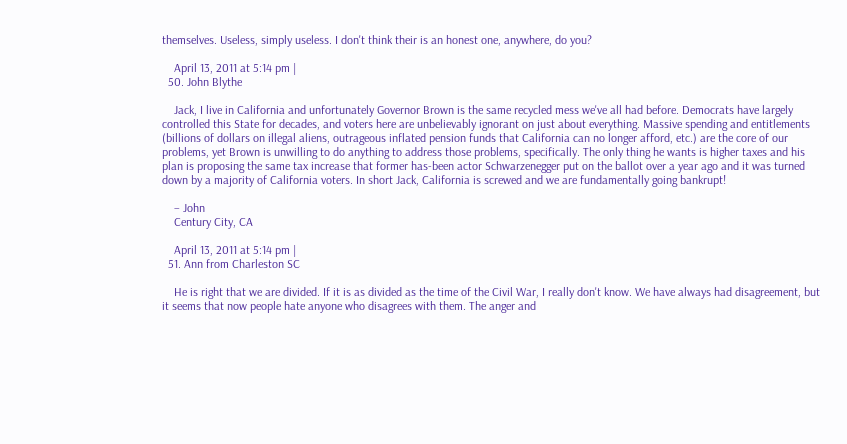themselves. Useless, simply useless. I don't think their is an honest one, anywhere, do you?

    April 13, 2011 at 5:14 pm |
  50. John Blythe

    Jack, I live in California and unfortunately Governor Brown is the same recycled mess we've all had before. Democrats have largely controlled this State for decades, and voters here are unbelievably ignorant on just about everything. Massive spending and entitlements (billions of dollars on illegal aliens, outrageous inflated pension funds that California can no longer afford, etc.) are the core of our problems, yet Brown is unwilling to do anything to address those problems, specifically. The only thing he wants is higher taxes and his plan is proposing the same tax increase that former has-been actor Schwarzenegger put on the ballot over a year ago and it was turned down by a majority of California voters. In short Jack, California is screwed and we are fundamentally going bankrupt!

    – John
    Century City, CA

    April 13, 2011 at 5:14 pm |
  51. Ann from Charleston SC

    He is right that we are divided. If it is as divided as the time of the Civil War, I really don't know. We have always had disagreement, but it seems that now people hate anyone who disagrees with them. The anger and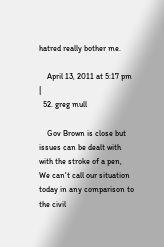hatred really bother me.

    April 13, 2011 at 5:17 pm |
  52. greg mull

    Gov Brown is close but issues can be dealt with with the stroke of a pen, We can't call our situation today in any comparison to the civil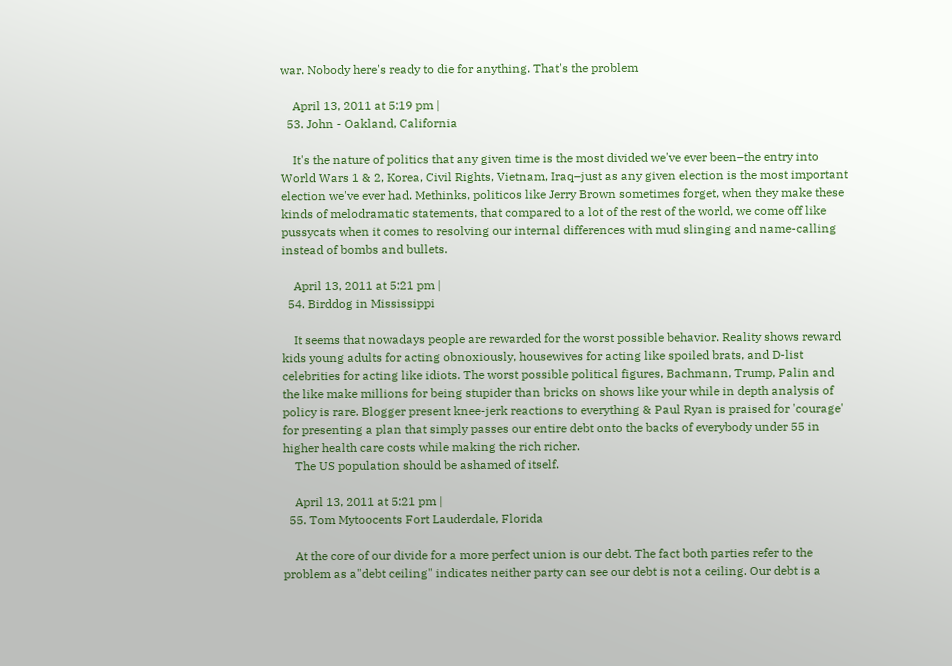war. Nobody here's ready to die for anything. That's the problem

    April 13, 2011 at 5:19 pm |
  53. John - Oakland, California

    It's the nature of politics that any given time is the most divided we've ever been–the entry into World Wars 1 & 2, Korea, Civil Rights, Vietnam, Iraq–just as any given election is the most important election we've ever had. Methinks, politicos like Jerry Brown sometimes forget, when they make these kinds of melodramatic statements, that compared to a lot of the rest of the world, we come off like pussycats when it comes to resolving our internal differences with mud slinging and name-calling instead of bombs and bullets.

    April 13, 2011 at 5:21 pm |
  54. Birddog in Mississippi

    It seems that nowadays people are rewarded for the worst possible behavior. Reality shows reward kids young adults for acting obnoxiously, housewives for acting like spoiled brats, and D-list celebrities for acting like idiots. The worst possible political figures, Bachmann, Trump, Palin and the like make millions for being stupider than bricks on shows like your while in depth analysis of policy is rare. Blogger present knee-jerk reactions to everything & Paul Ryan is praised for 'courage' for presenting a plan that simply passes our entire debt onto the backs of everybody under 55 in higher health care costs while making the rich richer.
    The US population should be ashamed of itself.

    April 13, 2011 at 5:21 pm |
  55. Tom Mytoocents Fort Lauderdale, Florida

    At the core of our divide for a more perfect union is our debt. The fact both parties refer to the problem as a"debt ceiling" indicates neither party can see our debt is not a ceiling. Our debt is a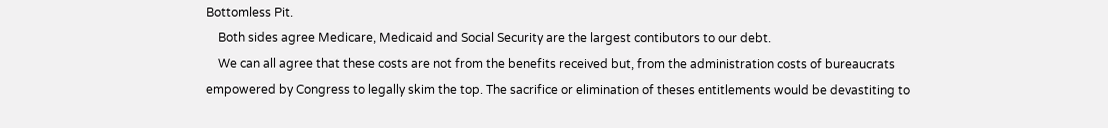Bottomless Pit.
    Both sides agree Medicare, Medicaid and Social Security are the largest contibutors to our debt.
    We can all agree that these costs are not from the benefits received but, from the administration costs of bureaucrats empowered by Congress to legally skim the top. The sacrifice or elimination of theses entitlements would be devastiting to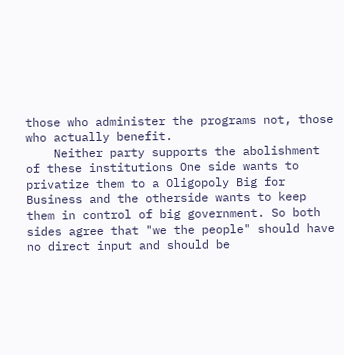those who administer the programs not, those who actually benefit.
    Neither party supports the abolishment of these institutions One side wants to privatize them to a Oligopoly Big for Business and the otherside wants to keep them in control of big government. So both sides agree that "we the people" should have no direct input and should be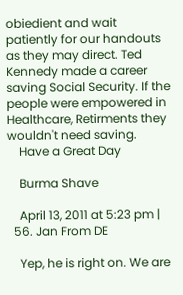obiedient and wait patiently for our handouts as they may direct. Ted Kennedy made a career saving Social Security. If the people were empowered in Healthcare, Retirments they wouldn't need saving.
    Have a Great Day

    Burma Shave

    April 13, 2011 at 5:23 pm |
  56. Jan From DE

    Yep, he is right on. We are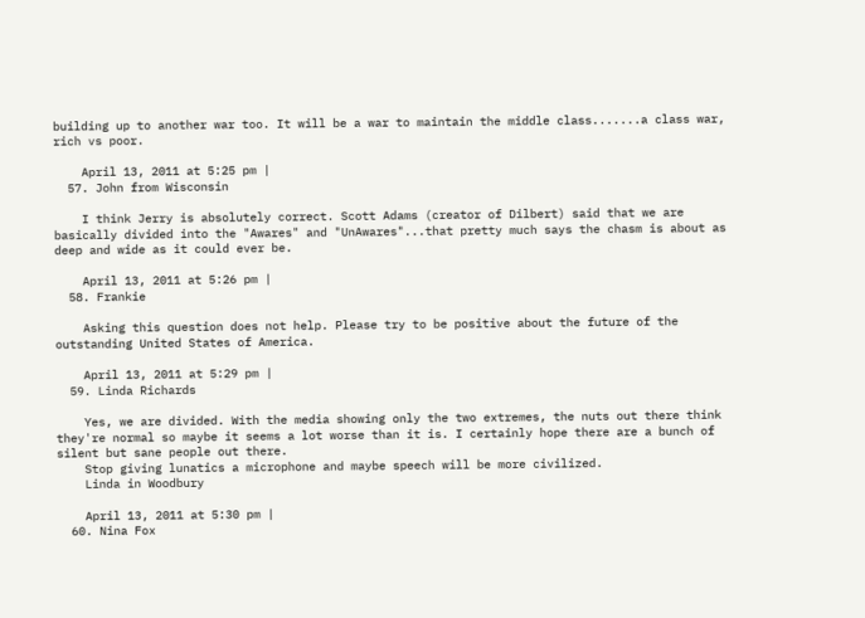building up to another war too. It will be a war to maintain the middle class.......a class war, rich vs poor.

    April 13, 2011 at 5:25 pm |
  57. John from Wisconsin

    I think Jerry is absolutely correct. Scott Adams (creator of Dilbert) said that we are basically divided into the "Awares" and "UnAwares"...that pretty much says the chasm is about as deep and wide as it could ever be.

    April 13, 2011 at 5:26 pm |
  58. Frankie

    Asking this question does not help. Please try to be positive about the future of the outstanding United States of America.

    April 13, 2011 at 5:29 pm |
  59. Linda Richards

    Yes, we are divided. With the media showing only the two extremes, the nuts out there think they're normal so maybe it seems a lot worse than it is. I certainly hope there are a bunch of silent but sane people out there.
    Stop giving lunatics a microphone and maybe speech will be more civilized.
    Linda in Woodbury

    April 13, 2011 at 5:30 pm |
  60. Nina Fox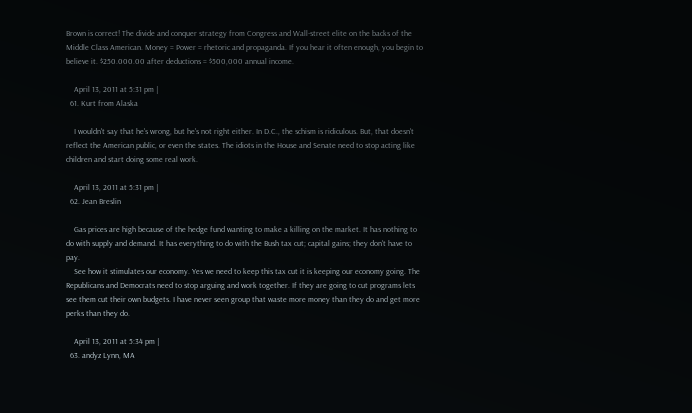Brown is correct! The divide and conquer strategy from Congress and Wall-street elite on the backs of the Middle Class American. Money = Power = rhetoric and propaganda. If you hear it often enough, you begin to believe it. $250.000.00 after deductions = $500,000 annual income.

    April 13, 2011 at 5:31 pm |
  61. Kurt from Alaska

    I wouldn't say that he's wrong, but he's not right either. In D.C., the schism is ridiculous. But, that doesn't reflect the American public, or even the states. The idiots in the House and Senate need to stop acting like children and start doing some real work.

    April 13, 2011 at 5:31 pm |
  62. Jean Breslin

    Gas prices are high because of the hedge fund wanting to make a killing on the market. It has nothing to do with supply and demand. It has everything to do with the Bush tax cut; capital gains; they don't have to pay.
    See how it stimulates our economy. Yes we need to keep this tax cut it is keeping our economy going. The Republicans and Democrats need to stop arguing and work together. If they are going to cut programs lets see them cut their own budgets. I have never seen group that waste more money than they do and get more perks than they do.

    April 13, 2011 at 5:34 pm |
  63. andyz Lynn, MA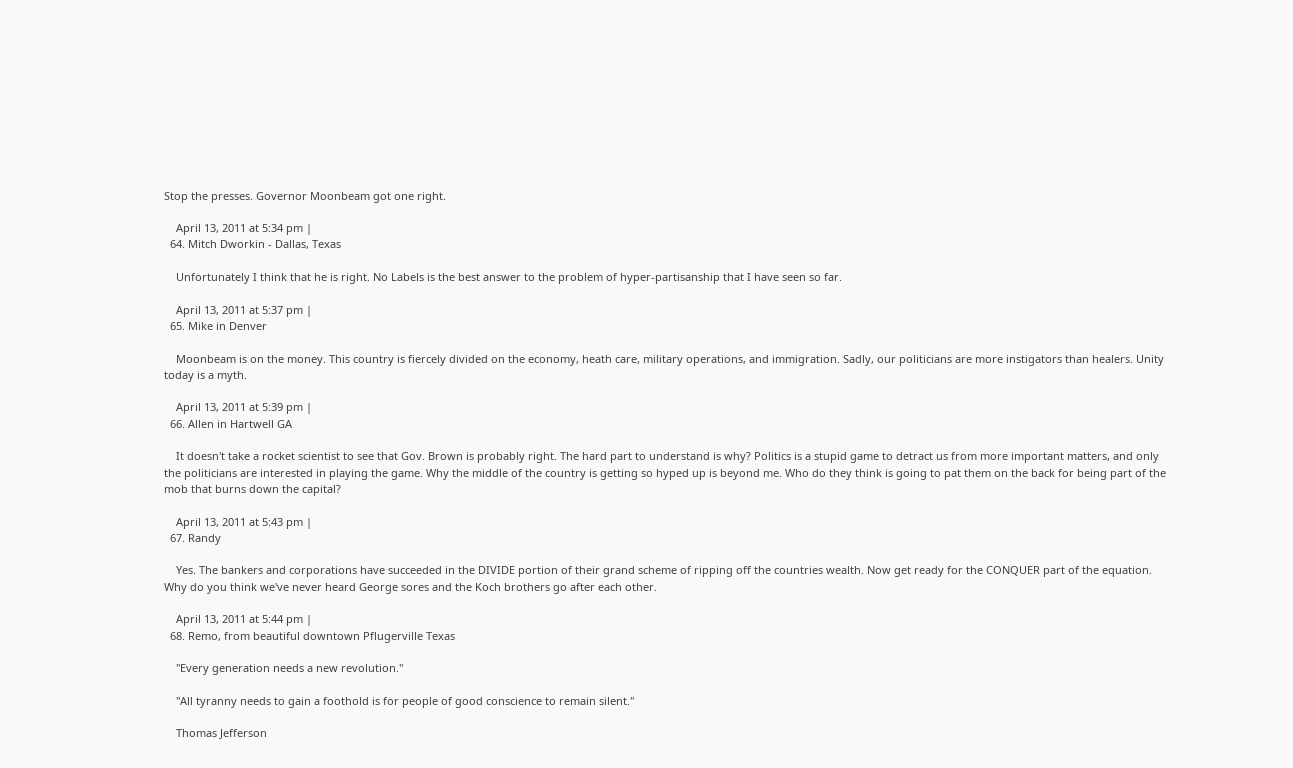Stop the presses. Governor Moonbeam got one right.

    April 13, 2011 at 5:34 pm |
  64. Mitch Dworkin - Dallas, Texas

    Unfortunately I think that he is right. No Labels is the best answer to the problem of hyper-partisanship that I have seen so far.

    April 13, 2011 at 5:37 pm |
  65. Mike in Denver

    Moonbeam is on the money. This country is fiercely divided on the economy, heath care, military operations, and immigration. Sadly, our politicians are more instigators than healers. Unity today is a myth.

    April 13, 2011 at 5:39 pm |
  66. Allen in Hartwell GA

    It doesn't take a rocket scientist to see that Gov. Brown is probably right. The hard part to understand is why? Politics is a stupid game to detract us from more important matters, and only the politicians are interested in playing the game. Why the middle of the country is getting so hyped up is beyond me. Who do they think is going to pat them on the back for being part of the mob that burns down the capital?

    April 13, 2011 at 5:43 pm |
  67. Randy

    Yes. The bankers and corporations have succeeded in the DIVIDE portion of their grand scheme of ripping off the countries wealth. Now get ready for the CONQUER part of the equation. Why do you think we've never heard George sores and the Koch brothers go after each other.

    April 13, 2011 at 5:44 pm |
  68. Remo, from beautiful downtown Pflugerville Texas

    "Every generation needs a new revolution."

    "All tyranny needs to gain a foothold is for people of good conscience to remain silent."

    Thomas Jefferson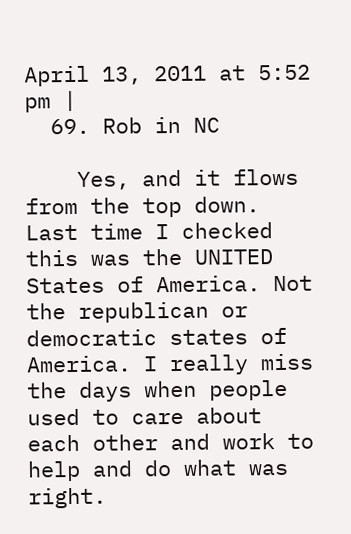April 13, 2011 at 5:52 pm |
  69. Rob in NC

    Yes, and it flows from the top down. Last time I checked this was the UNITED States of America. Not the republican or democratic states of America. I really miss the days when people used to care about each other and work to help and do what was right.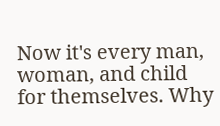Now it's every man, woman, and child for themselves. Why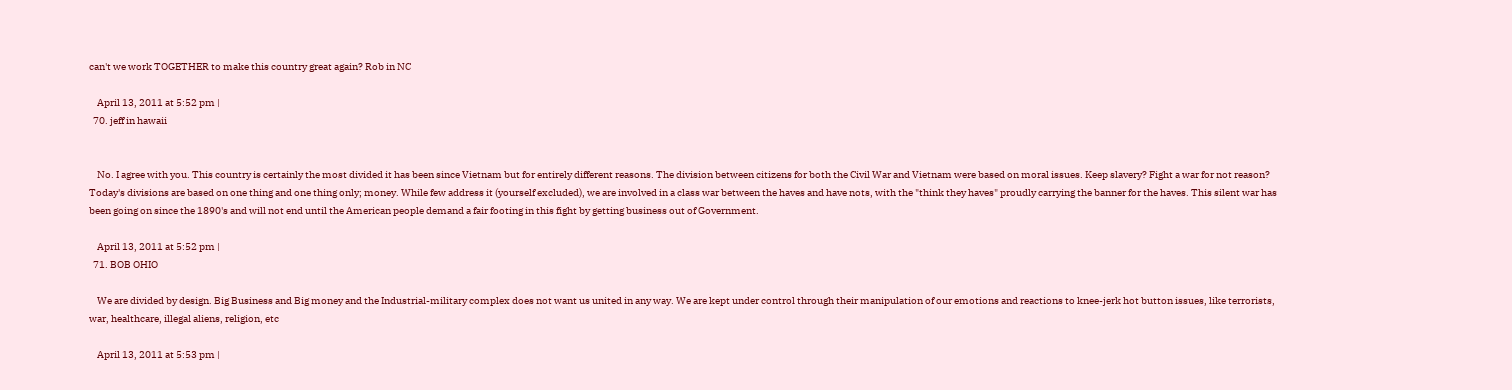can't we work TOGETHER to make this country great again? Rob in NC

    April 13, 2011 at 5:52 pm |
  70. jeff in hawaii


    No. I agree with you. This country is certainly the most divided it has been since Vietnam but for entirely different reasons. The division between citizens for both the Civil War and Vietnam were based on moral issues. Keep slavery? Fight a war for not reason? Today's divisions are based on one thing and one thing only; money. While few address it (yourself excluded), we are involved in a class war between the haves and have nots, with the "think they haves" proudly carrying the banner for the haves. This silent war has been going on since the 1890's and will not end until the American people demand a fair footing in this fight by getting business out of Government.

    April 13, 2011 at 5:52 pm |
  71. BOB OHIO

    We are divided by design. Big Business and Big money and the Industrial-military complex does not want us united in any way. We are kept under control through their manipulation of our emotions and reactions to knee-jerk hot button issues, like terrorists, war, healthcare, illegal aliens, religion, etc

    April 13, 2011 at 5:53 pm |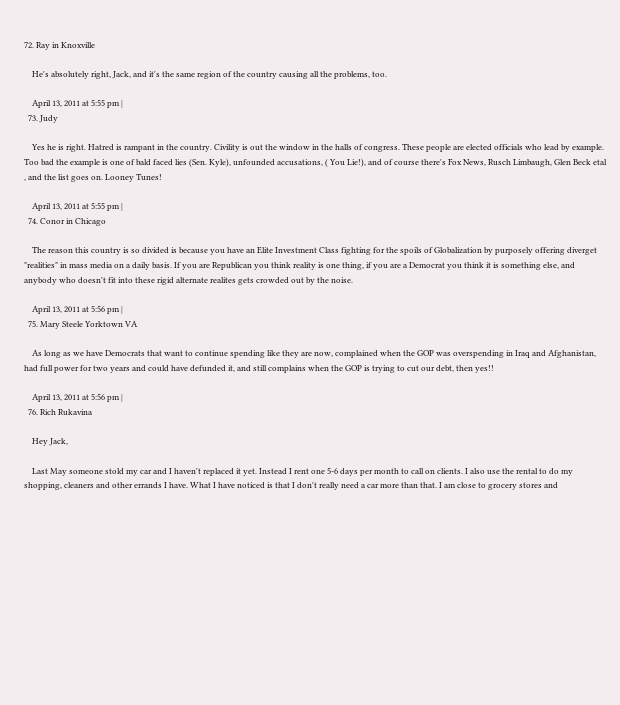72. Ray in Knoxville

    He's absolutely right, Jack, and it's the same region of the country causing all the problems, too.

    April 13, 2011 at 5:55 pm |
  73. Judy

    Yes he is right. Hatred is rampant in the country. Civility is out the window in the halls of congress. These people are elected officials who lead by example. Too bad the example is one of bald faced lies (Sen. Kyle), unfounded accusations, ( You Lie!), and of course there's Fox News, Rusch Limbaugh, Glen Beck etal , and the list goes on. Looney Tunes!

    April 13, 2011 at 5:55 pm |
  74. Conor in Chicago

    The reason this country is so divided is because you have an Elite Investment Class fighting for the spoils of Globalization by purposely offering diverget "realities" in mass media on a daily basis. If you are Republican you think reality is one thing, if you are a Democrat you think it is something else, and anybody who doesn't fit into these rigid alternate realites gets crowded out by the noise.

    April 13, 2011 at 5:56 pm |
  75. Mary Steele Yorktown VA

    As long as we have Democrats that want to continue spending like they are now, complained when the GOP was overspending in Iraq and Afghanistan, had full power for two years and could have defunded it, and still complains when the GOP is trying to cut our debt, then yes!!

    April 13, 2011 at 5:56 pm |
  76. Rich Rukavina

    Hey Jack,

    Last May someone stold my car and I haven't replaced it yet. Instead I rent one 5-6 days per month to call on clients. I also use the rental to do my shopping, cleaners and other errands I have. What I have noticed is that I don't really need a car more than that. I am close to grocery stores and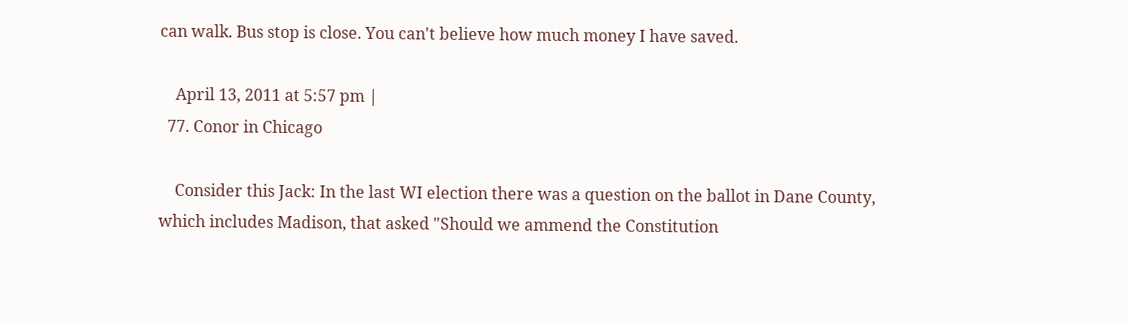can walk. Bus stop is close. You can't believe how much money I have saved.

    April 13, 2011 at 5:57 pm |
  77. Conor in Chicago

    Consider this Jack: In the last WI election there was a question on the ballot in Dane County, which includes Madison, that asked "Should we ammend the Constitution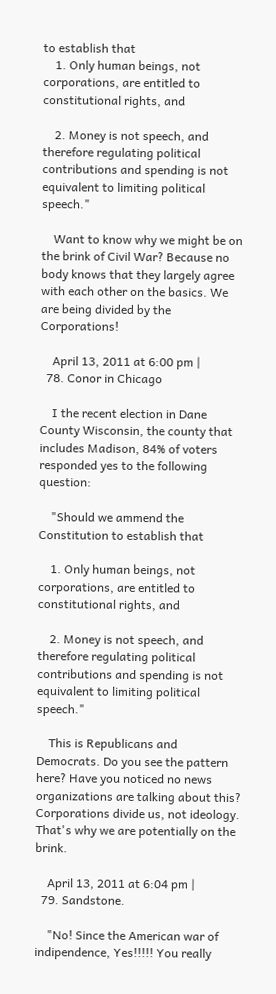to establish that
    1. Only human beings, not corporations, are entitled to constitutional rights, and

    2. Money is not speech, and therefore regulating political contributions and spending is not equivalent to limiting political speech."

    Want to know why we might be on the brink of Civil War? Because no body knows that they largely agree with each other on the basics. We are being divided by the Corporations!

    April 13, 2011 at 6:00 pm |
  78. Conor in Chicago

    I the recent election in Dane County Wisconsin, the county that includes Madison, 84% of voters responded yes to the following question:

    "Should we ammend the Constitution to establish that

    1. Only human beings, not corporations, are entitled to constitutional rights, and

    2. Money is not speech, and therefore regulating political contributions and spending is not equivalent to limiting political speech."

    This is Republicans and Democrats. Do you see the pattern here? Have you noticed no news organizations are talking about this? Corporations divide us, not ideology. That's why we are potentially on the brink.

    April 13, 2011 at 6:04 pm |
  79. Sandstone.

    "No! Since the American war of indipendence, Yes!!!!! You really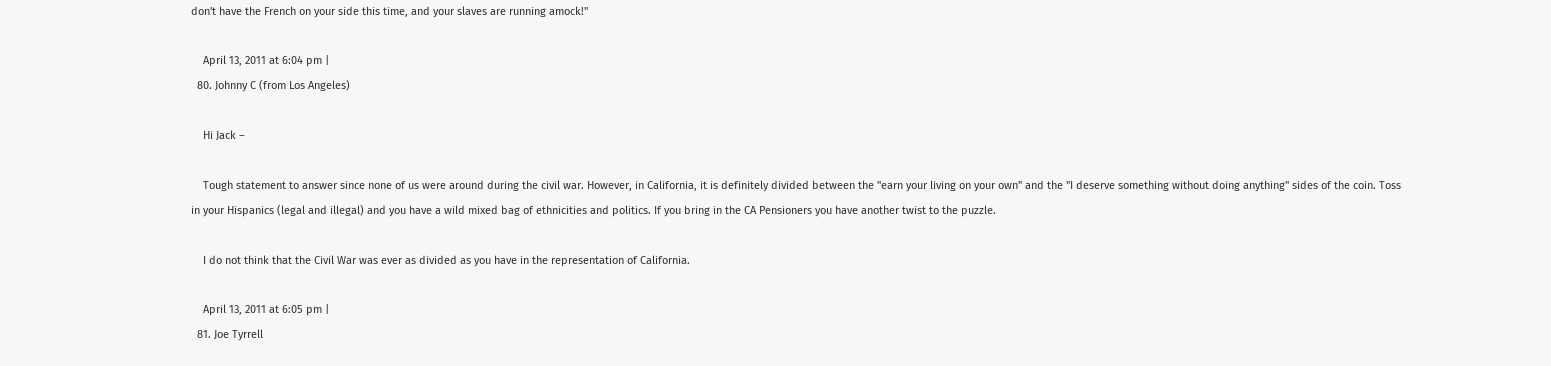don't have the French on your side this time, and your slaves are running amock!"

    April 13, 2011 at 6:04 pm |
  80. Johnny C (from Los Angeles)

    Hi Jack –

    Tough statement to answer since none of us were around during the civil war. However, in California, it is definitely divided between the "earn your living on your own" and the "I deserve something without doing anything" sides of the coin. Toss in your Hispanics (legal and illegal) and you have a wild mixed bag of ethnicities and politics. If you bring in the CA Pensioners you have another twist to the puzzle.

    I do not think that the Civil War was ever as divided as you have in the representation of California.

    April 13, 2011 at 6:05 pm |
  81. Joe Tyrrell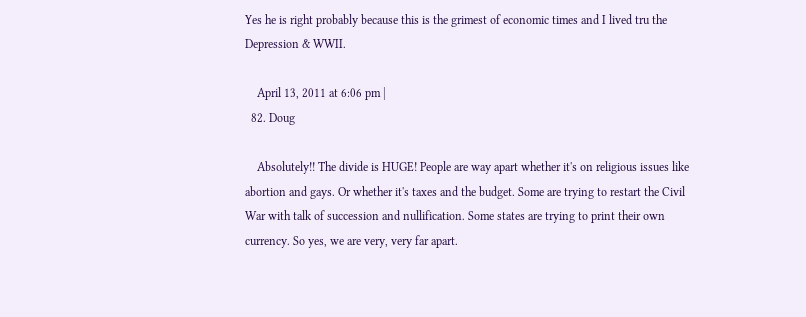Yes he is right probably because this is the grimest of economic times and I lived tru the Depression & WWII.

    April 13, 2011 at 6:06 pm |
  82. Doug

    Absolutely!! The divide is HUGE! People are way apart whether it's on religious issues like abortion and gays. Or whether it's taxes and the budget. Some are trying to restart the Civil War with talk of succession and nullification. Some states are trying to print their own currency. So yes, we are very, very far apart.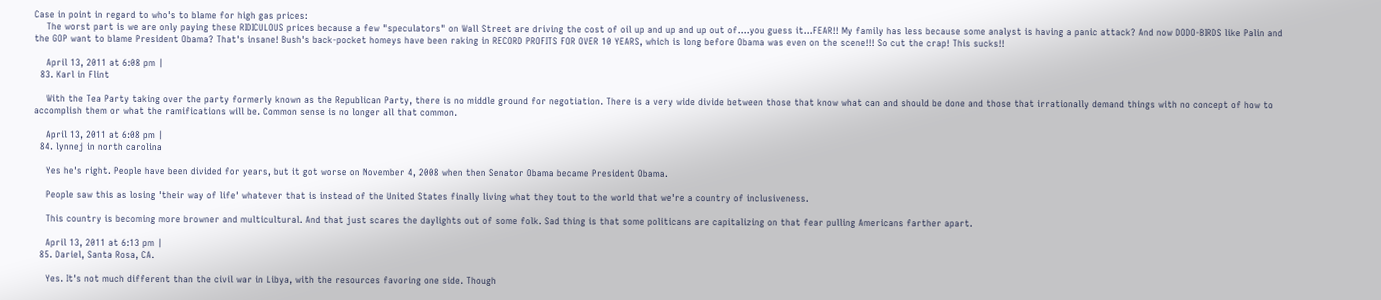Case in point in regard to who's to blame for high gas prices:
    The worst part is we are only paying these RIDICULOUS prices because a few "speculators" on Wall Street are driving the cost of oil up and up and up out of....you guess it...FEAR!! My family has less because some analyst is having a panic attack? And now DODO-BIRDS like Palin and the GOP want to blame President Obama? That's insane! Bush's back-pocket homeys have been raking in RECORD PROFITS FOR OVER 10 YEARS, which is long before Obama was even on the scene!!! So cut the crap! This sucks!!

    April 13, 2011 at 6:08 pm |
  83. Karl in Flint

    With the Tea Party taking over the party formerly known as the Republican Party, there is no middle ground for negotiation. There is a very wide divide between those that know what can and should be done and those that irrationally demand things with no concept of how to accomplish them or what the ramifications will be. Common sense is no longer all that common.

    April 13, 2011 at 6:08 pm |
  84. lynnej in north carolina

    Yes he's right. People have been divided for years, but it got worse on November 4, 2008 when then Senator Obama became President Obama.

    People saw this as losing 'their way of life' whatever that is instead of the United States finally living what they tout to the world that we're a country of inclusiveness.

    This country is becoming more browner and multicultural. And that just scares the daylights out of some folk. Sad thing is that some politicans are capitalizing on that fear pulling Americans farther apart.

    April 13, 2011 at 6:13 pm |
  85. Dariel, Santa Rosa, CA.

    Yes. It's not much different than the civil war in Libya, with the resources favoring one side. Though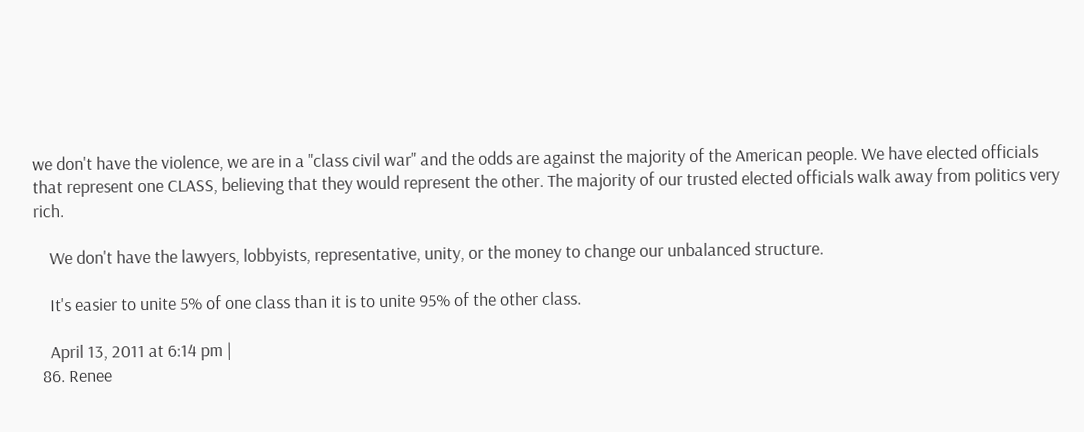we don't have the violence, we are in a "class civil war" and the odds are against the majority of the American people. We have elected officials that represent one CLASS, believing that they would represent the other. The majority of our trusted elected officials walk away from politics very rich.

    We don't have the lawyers, lobbyists, representative, unity, or the money to change our unbalanced structure.

    It's easier to unite 5% of one class than it is to unite 95% of the other class.

    April 13, 2011 at 6:14 pm |
  86. Renee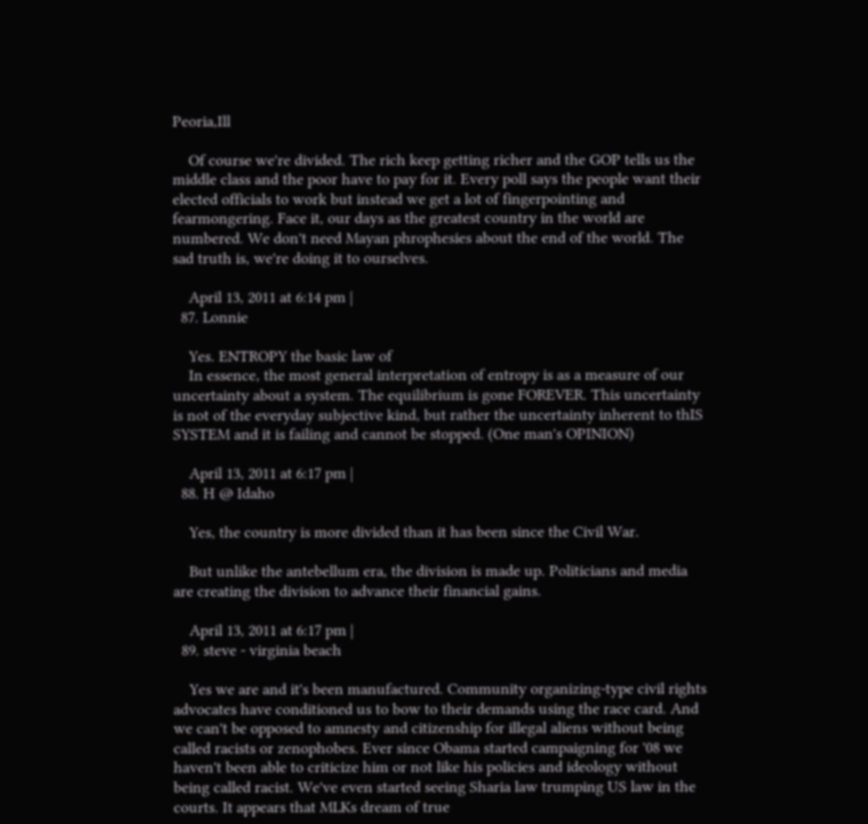Peoria,Ill

    Of course we're divided. The rich keep getting richer and the GOP tells us the middle class and the poor have to pay for it. Every poll says the people want their elected officials to work but instead we get a lot of fingerpointing and fearmongering. Face it, our days as the greatest country in the world are numbered. We don't need Mayan phrophesies about the end of the world. The sad truth is, we're doing it to ourselves.

    April 13, 2011 at 6:14 pm |
  87. Lonnie

    Yes. ENTROPY the basic law of
    In essence, the most general interpretation of entropy is as a measure of our uncertainty about a system. The equilibrium is gone FOREVER. This uncertainty is not of the everyday subjective kind, but rather the uncertainty inherent to thIS SYSTEM and it is failing and cannot be stopped. (One man's OPINION)

    April 13, 2011 at 6:17 pm |
  88. H @ Idaho

    Yes, the country is more divided than it has been since the Civil War.

    But unlike the antebellum era, the division is made up. Politicians and media are creating the division to advance their financial gains.

    April 13, 2011 at 6:17 pm |
  89. steve - virginia beach

    Yes we are and it's been manufactured. Community organizing-type civil rights advocates have conditioned us to bow to their demands using the race card. And we can't be opposed to amnesty and citizenship for illegal aliens without being called racists or zenophobes. Ever since Obama started campaigning for '08 we haven't been able to criticize him or not like his policies and ideology without being called racist. We've even started seeing Sharia law trumping US law in the courts. It appears that MLKs dream of true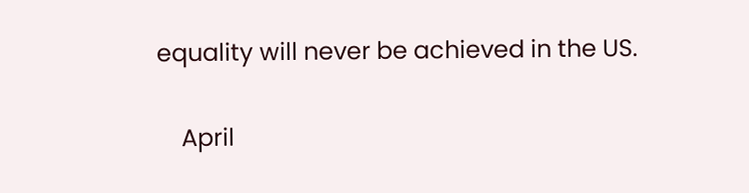equality will never be achieved in the US.

    April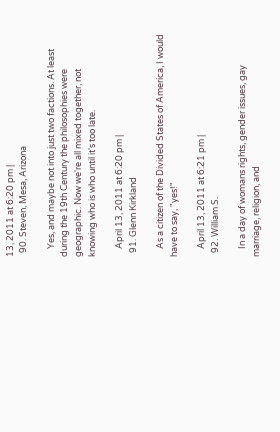13, 2011 at 6:20 pm |
  90. Steven, Mesa, Arizona

    Yes, and maybe not into just two factions. At least during the 19th Century the philosophies were geographic. Now we're all mixed together, not knowing who is who until it's too late.

    April 13, 2011 at 6:20 pm |
  91. Glenn Kirkland

    As a citizen of the Divided States of America, I would have to say, "yes!"

    April 13, 2011 at 6:21 pm |
  92. William S.

    In a day of womans rights, gender issues, gay marriage, religion, and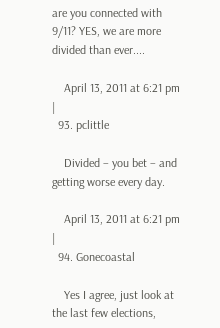are you connected with 9/11? YES, we are more divided than ever....

    April 13, 2011 at 6:21 pm |
  93. pclittle

    Divided – you bet – and getting worse every day.

    April 13, 2011 at 6:21 pm |
  94. Gonecoastal

    Yes I agree, just look at the last few elections,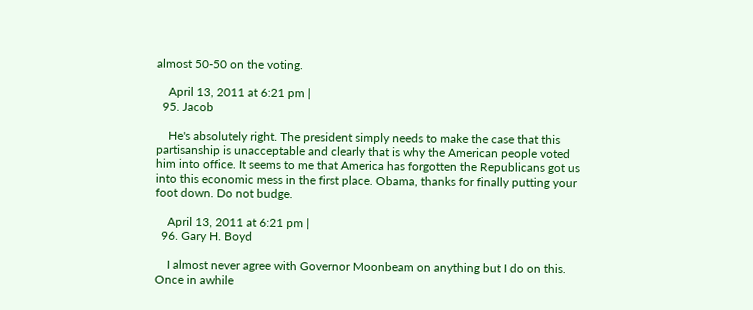almost 50-50 on the voting.

    April 13, 2011 at 6:21 pm |
  95. Jacob

    He's absolutely right. The president simply needs to make the case that this partisanship is unacceptable and clearly that is why the American people voted him into office. It seems to me that America has forgotten the Republicans got us into this economic mess in the first place. Obama, thanks for finally putting your foot down. Do not budge.

    April 13, 2011 at 6:21 pm |
  96. Gary H. Boyd

    I almost never agree with Governor Moonbeam on anything but I do on this. Once in awhile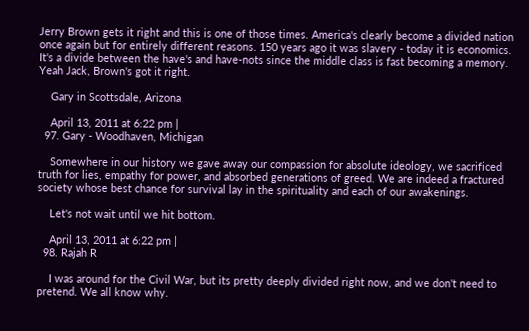Jerry Brown gets it right and this is one of those times. America's clearly become a divided nation once again but for entirely different reasons. 150 years ago it was slavery - today it is economics. It's a divide between the have's and have-nots since the middle class is fast becoming a memory. Yeah Jack, Brown's got it right.

    Gary in Scottsdale, Arizona

    April 13, 2011 at 6:22 pm |
  97. Gary - Woodhaven, Michigan

    Somewhere in our history we gave away our compassion for absolute ideology, we sacrificed truth for lies, empathy for power, and absorbed generations of greed. We are indeed a fractured society whose best chance for survival lay in the spirituality and each of our awakenings.

    Let's not wait until we hit bottom.

    April 13, 2011 at 6:22 pm |
  98. Rajah R

    I was around for the Civil War, but its pretty deeply divided right now, and we don't need to pretend. We all know why.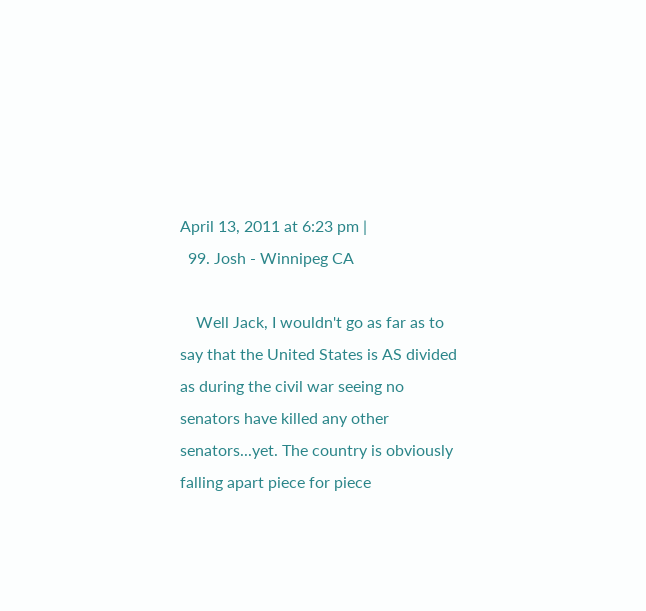April 13, 2011 at 6:23 pm |
  99. Josh - Winnipeg CA

    Well Jack, I wouldn't go as far as to say that the United States is AS divided as during the civil war seeing no senators have killed any other senators...yet. The country is obviously falling apart piece for piece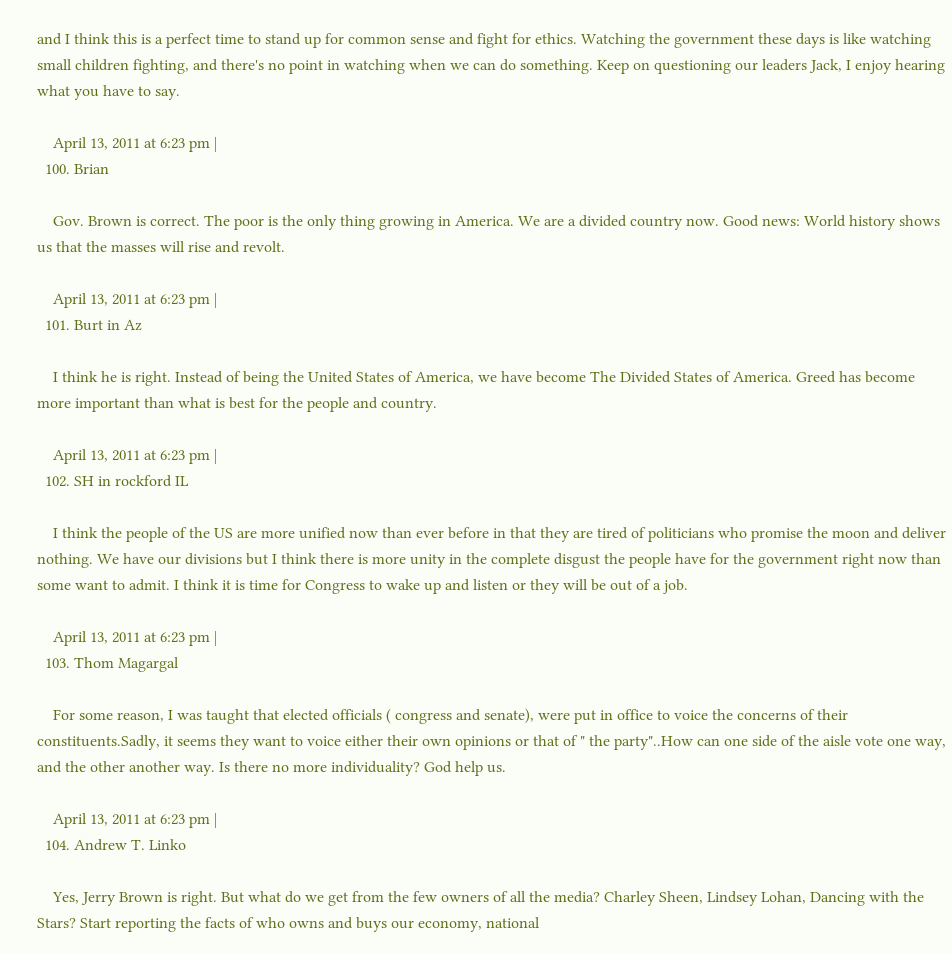and I think this is a perfect time to stand up for common sense and fight for ethics. Watching the government these days is like watching small children fighting, and there's no point in watching when we can do something. Keep on questioning our leaders Jack, I enjoy hearing what you have to say.

    April 13, 2011 at 6:23 pm |
  100. Brian

    Gov. Brown is correct. The poor is the only thing growing in America. We are a divided country now. Good news: World history shows us that the masses will rise and revolt.

    April 13, 2011 at 6:23 pm |
  101. Burt in Az

    I think he is right. Instead of being the United States of America, we have become The Divided States of America. Greed has become more important than what is best for the people and country.

    April 13, 2011 at 6:23 pm |
  102. SH in rockford IL

    I think the people of the US are more unified now than ever before in that they are tired of politicians who promise the moon and deliver nothing. We have our divisions but I think there is more unity in the complete disgust the people have for the government right now than some want to admit. I think it is time for Congress to wake up and listen or they will be out of a job.

    April 13, 2011 at 6:23 pm |
  103. Thom Magargal

    For some reason, I was taught that elected officials ( congress and senate), were put in office to voice the concerns of their constituents.Sadly, it seems they want to voice either their own opinions or that of " the party"..How can one side of the aisle vote one way, and the other another way. Is there no more individuality? God help us.

    April 13, 2011 at 6:23 pm |
  104. Andrew T. Linko

    Yes, Jerry Brown is right. But what do we get from the few owners of all the media? Charley Sheen, Lindsey Lohan, Dancing with the Stars? Start reporting the facts of who owns and buys our economy, national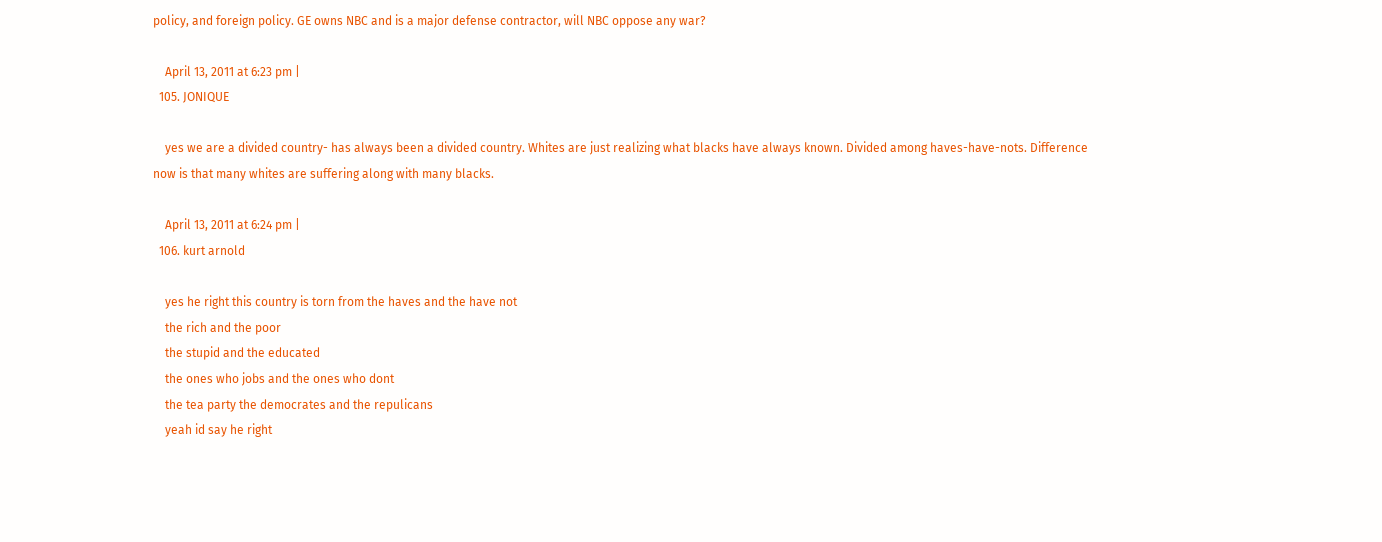policy, and foreign policy. GE owns NBC and is a major defense contractor, will NBC oppose any war?

    April 13, 2011 at 6:23 pm |
  105. JONIQUE

    yes we are a divided country- has always been a divided country. Whites are just realizing what blacks have always known. Divided among haves-have-nots. Difference now is that many whites are suffering along with many blacks.

    April 13, 2011 at 6:24 pm |
  106. kurt arnold

    yes he right this country is torn from the haves and the have not
    the rich and the poor
    the stupid and the educated
    the ones who jobs and the ones who dont
    the tea party the democrates and the repulicans
    yeah id say he right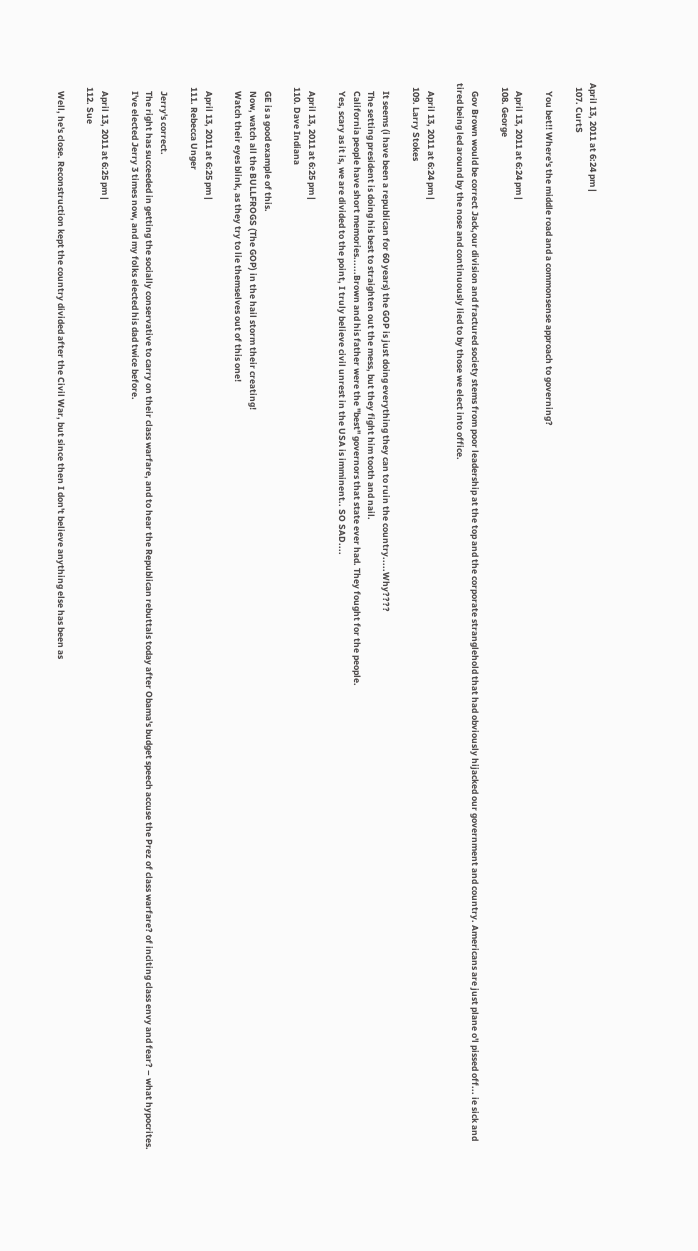April 13, 2011 at 6:24 pm |
  107. CurtS

    You bet!! Where's the middle road and a commonsense approach to governing?

    April 13, 2011 at 6:24 pm |
  108. George

    Gov Brown would be correct Jack,our division and fractured society stems from poor leadership at the top and the corporate stranglehold that had obviously hijacked our government and country. Americans are just plane o'l pissed off... ie sick and tired being led around by the nose and continuously lied to by those we elect into office.

    April 13, 2011 at 6:24 pm |
  109. Larry Stokes

    It seems (i have been a republican for 60 years) the GOP is just doing everything they can to ruin the country.....Why????
    The setting president is doing his best to straighten out the mess, but they fight him tooth and nail.
    California people have short memories......Brown and his father were the "best" governors that state ever had. They fought for the people.
    Yes, scary as it is, we are divided to the point, I truly believe civil unrest in the USA is imminent.. SO SAD....

    April 13, 2011 at 6:25 pm |
  110. Dave Indiana

    GE is a good example of this.
    Now, watch all the BULLFROGS (The GOP) in the hail storm their creating!
    Watch their eyes blink, as they try to lie themselves out of this one!

    April 13, 2011 at 6:25 pm |
  111. Rebecca Unger

    Jerry's correct.
    The right has succeeded in getting the socially conservative to carry on their class warfare, and to hear the Republican rebuttals today after Obama's budget speech accuse the Prez of class warfare? of inciting class envy and fear? – what hypocrites.
    I've elected Jerry 3 times now, and my folks elected his dad twice before.

    April 13, 2011 at 6:25 pm |
  112. Sue

    Well, he's close. Reconstruction kept the country divided after the Civil War, but since then I don't believe anything else has been as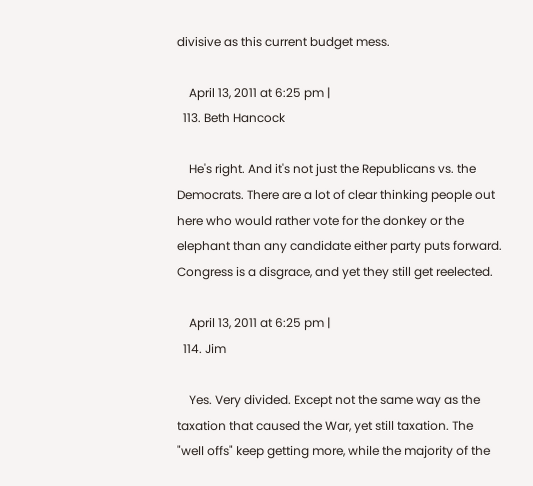divisive as this current budget mess.

    April 13, 2011 at 6:25 pm |
  113. Beth Hancock

    He's right. And it's not just the Republicans vs. the Democrats. There are a lot of clear thinking people out here who would rather vote for the donkey or the elephant than any candidate either party puts forward. Congress is a disgrace, and yet they still get reelected.

    April 13, 2011 at 6:25 pm |
  114. Jim

    Yes. Very divided. Except not the same way as the taxation that caused the War, yet still taxation. The "well offs" keep getting more, while the majority of the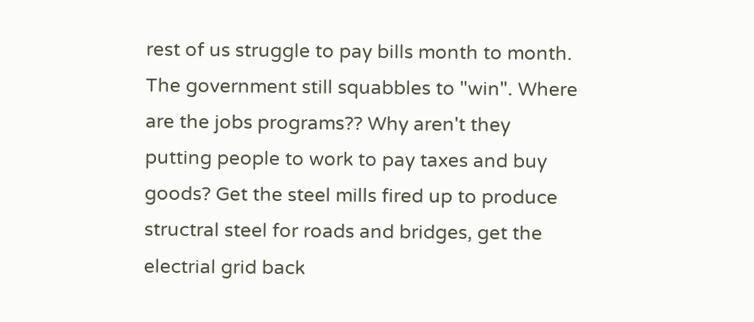rest of us struggle to pay bills month to month. The government still squabbles to "win". Where are the jobs programs?? Why aren't they putting people to work to pay taxes and buy goods? Get the steel mills fired up to produce structral steel for roads and bridges, get the electrial grid back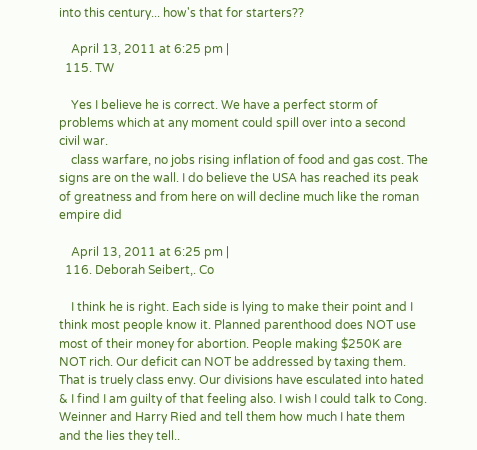into this century... how's that for starters??

    April 13, 2011 at 6:25 pm |
  115. TW

    Yes I believe he is correct. We have a perfect storm of problems which at any moment could spill over into a second civil war.
    class warfare, no jobs rising inflation of food and gas cost. The signs are on the wall. I do believe the USA has reached its peak of greatness and from here on will decline much like the roman empire did

    April 13, 2011 at 6:25 pm |
  116. Deborah Seibert,. Co

    I think he is right. Each side is lying to make their point and I think most people know it. Planned parenthood does NOT use most of their money for abortion. People making $250K are NOT rich. Our deficit can NOT be addressed by taxing them. That is truely class envy. Our divisions have esculated into hated & I find I am guilty of that feeling also. I wish I could talk to Cong. Weinner and Harry Ried and tell them how much I hate them and the lies they tell..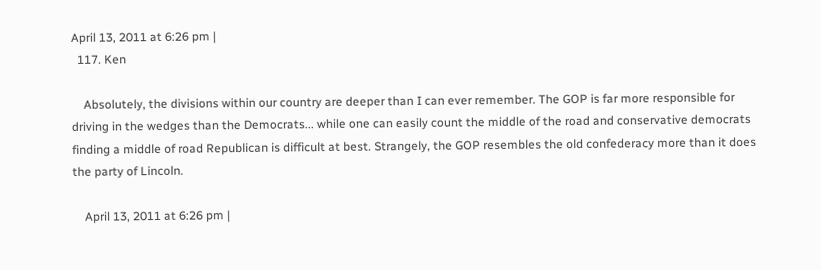April 13, 2011 at 6:26 pm |
  117. Ken

    Absolutely, the divisions within our country are deeper than I can ever remember. The GOP is far more responsible for driving in the wedges than the Democrats... while one can easily count the middle of the road and conservative democrats finding a middle of road Republican is difficult at best. Strangely, the GOP resembles the old confederacy more than it does the party of Lincoln.

    April 13, 2011 at 6:26 pm |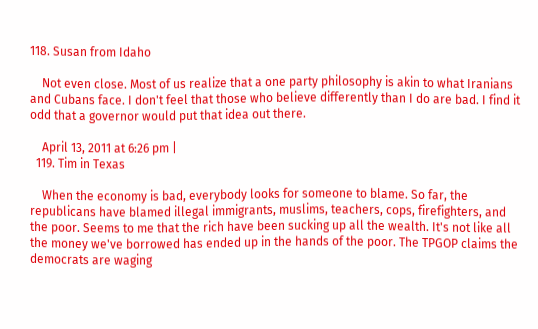118. Susan from Idaho

    Not even close. Most of us realize that a one party philosophy is akin to what Iranians and Cubans face. I don't feel that those who believe differently than I do are bad. I find it odd that a governor would put that idea out there.

    April 13, 2011 at 6:26 pm |
  119. Tim in Texas

    When the economy is bad, everybody looks for someone to blame. So far, the republicans have blamed illegal immigrants, muslims, teachers, cops, firefighters, and the poor. Seems to me that the rich have been sucking up all the wealth. It's not like all the money we've borrowed has ended up in the hands of the poor. The TPGOP claims the democrats are waging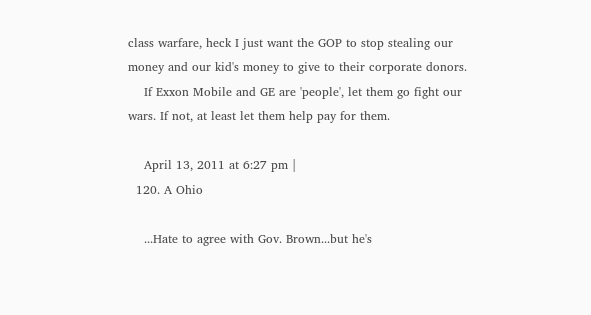class warfare, heck I just want the GOP to stop stealing our money and our kid's money to give to their corporate donors.
    If Exxon Mobile and GE are 'people', let them go fight our wars. If not, at least let them help pay for them.

    April 13, 2011 at 6:27 pm |
  120. A Ohio

    ...Hate to agree with Gov. Brown...but he's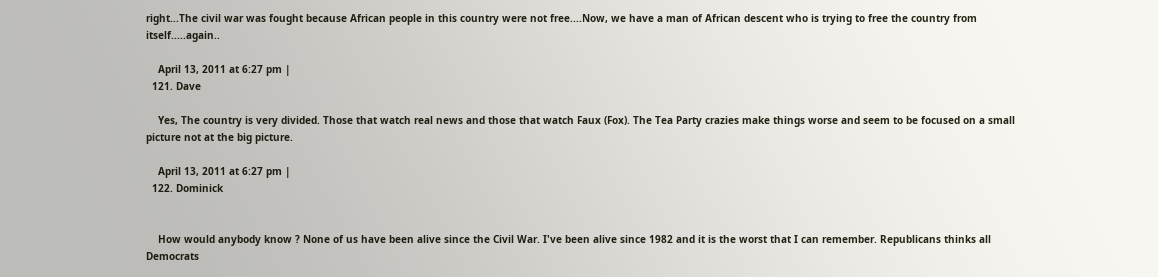right...The civil war was fought because African people in this country were not free....Now, we have a man of African descent who is trying to free the country from itself.....again..

    April 13, 2011 at 6:27 pm |
  121. Dave

    Yes, The country is very divided. Those that watch real news and those that watch Faux (Fox). The Tea Party crazies make things worse and seem to be focused on a small picture not at the big picture.

    April 13, 2011 at 6:27 pm |
  122. Dominick


    How would anybody know ? None of us have been alive since the Civil War. I've been alive since 1982 and it is the worst that I can remember. Republicans thinks all Democrats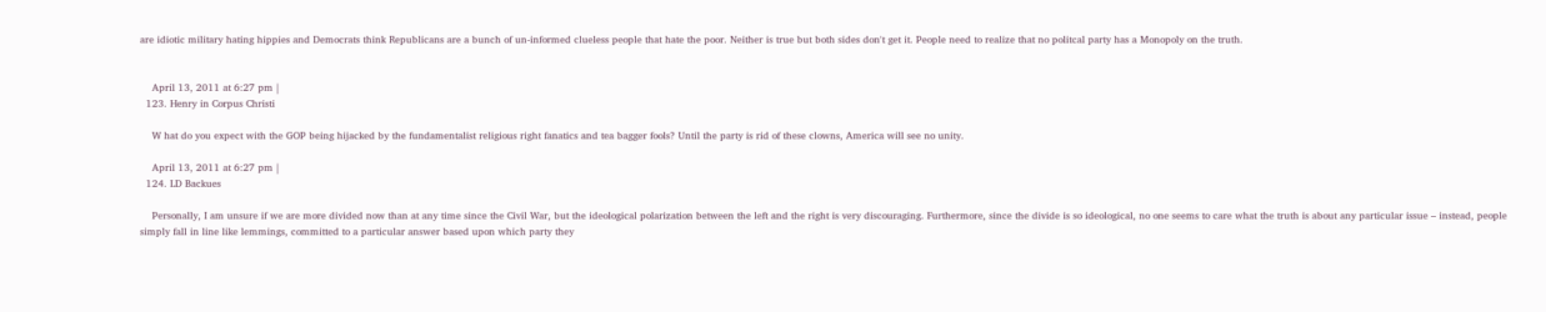are idiotic military hating hippies and Democrats think Republicans are a bunch of un-informed clueless people that hate the poor. Neither is true but both sides don't get it. People need to realize that no politcal party has a Monopoly on the truth.


    April 13, 2011 at 6:27 pm |
  123. Henry in Corpus Christi

    W hat do you expect with the GOP being hijacked by the fundamentalist religious right fanatics and tea bagger fools? Until the party is rid of these clowns, America will see no unity.

    April 13, 2011 at 6:27 pm |
  124. LD Backues

    Personally, I am unsure if we are more divided now than at any time since the Civil War, but the ideological polarization between the left and the right is very discouraging. Furthermore, since the divide is so ideological, no one seems to care what the truth is about any particular issue – instead, people simply fall in line like lemmings, committed to a particular answer based upon which party they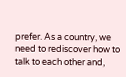prefer. As a country, we need to rediscover how to talk to each other and,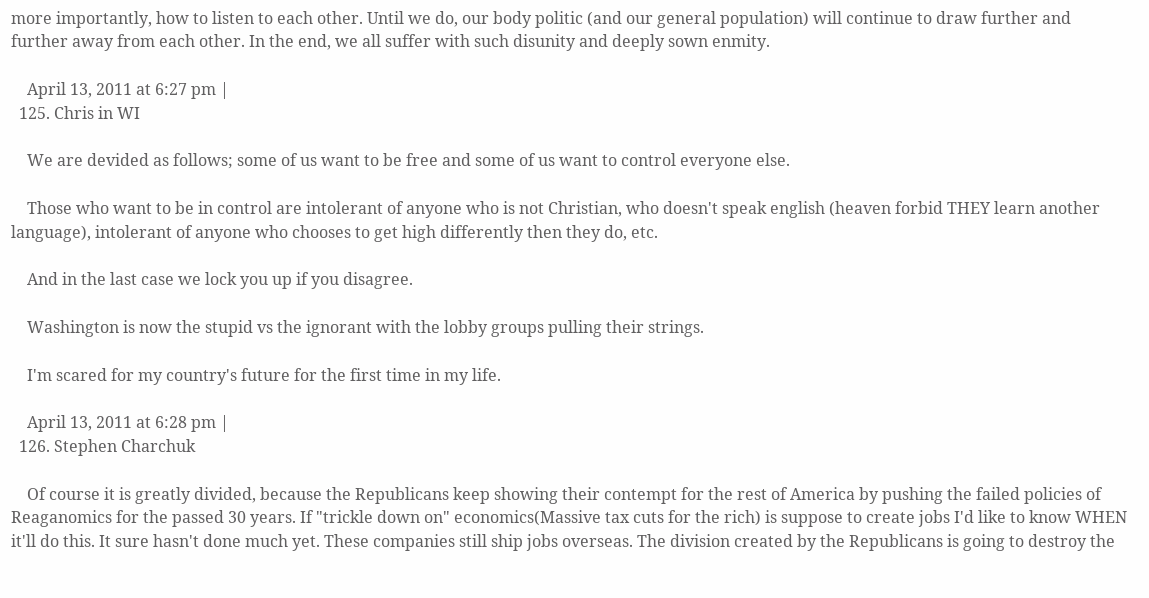more importantly, how to listen to each other. Until we do, our body politic (and our general population) will continue to draw further and further away from each other. In the end, we all suffer with such disunity and deeply sown enmity.

    April 13, 2011 at 6:27 pm |
  125. Chris in WI

    We are devided as follows; some of us want to be free and some of us want to control everyone else.

    Those who want to be in control are intolerant of anyone who is not Christian, who doesn't speak english (heaven forbid THEY learn another language), intolerant of anyone who chooses to get high differently then they do, etc.

    And in the last case we lock you up if you disagree.

    Washington is now the stupid vs the ignorant with the lobby groups pulling their strings.

    I'm scared for my country's future for the first time in my life.

    April 13, 2011 at 6:28 pm |
  126. Stephen Charchuk

    Of course it is greatly divided, because the Republicans keep showing their contempt for the rest of America by pushing the failed policies of Reaganomics for the passed 30 years. If "trickle down on" economics(Massive tax cuts for the rich) is suppose to create jobs I'd like to know WHEN it'll do this. It sure hasn't done much yet. These companies still ship jobs overseas. The division created by the Republicans is going to destroy the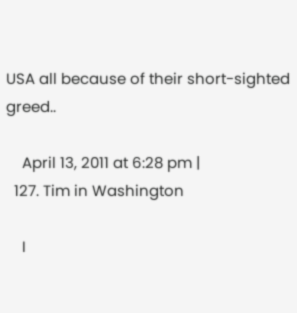USA all because of their short-sighted greed..

    April 13, 2011 at 6:28 pm |
  127. Tim in Washington

    I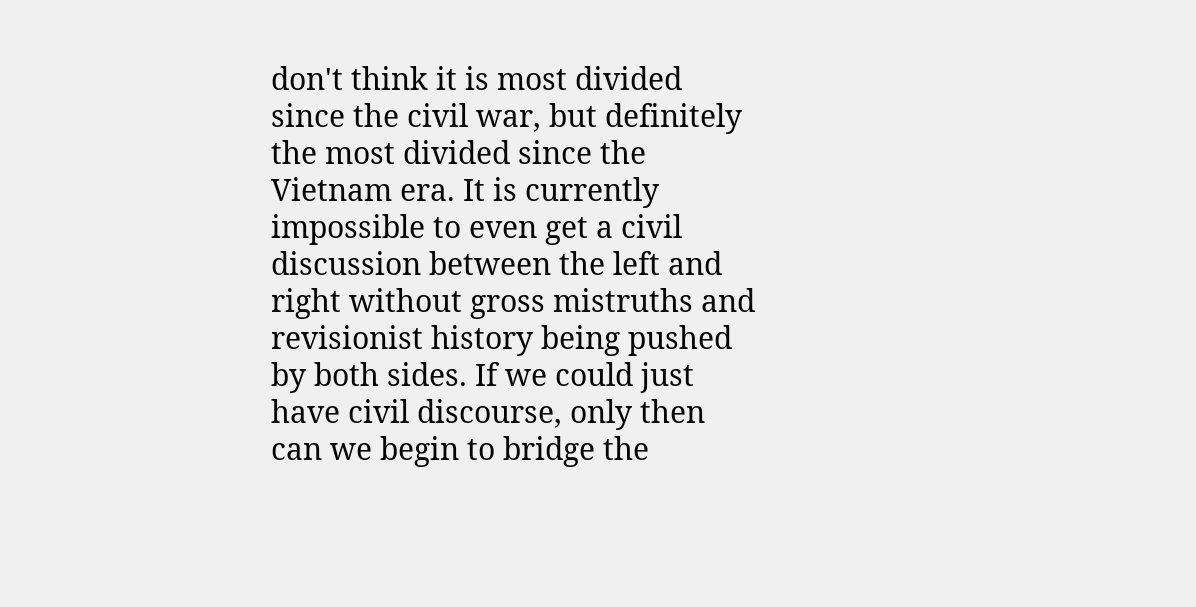don't think it is most divided since the civil war, but definitely the most divided since the Vietnam era. It is currently impossible to even get a civil discussion between the left and right without gross mistruths and revisionist history being pushed by both sides. If we could just have civil discourse, only then can we begin to bridge the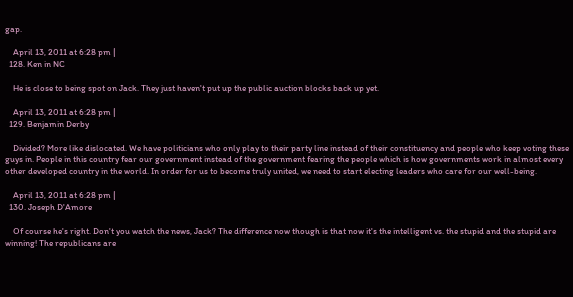gap.

    April 13, 2011 at 6:28 pm |
  128. Ken in NC

    He is close to being spot on Jack. They just haven't put up the public auction blocks back up yet.

    April 13, 2011 at 6:28 pm |
  129. Benjamin Derby

    Divided? More like dislocated. We have politicians who only play to their party line instead of their constituency and people who keep voting these guys in. People in this country fear our government instead of the government fearing the people which is how governments work in almost every other developed country in the world. In order for us to become truly united, we need to start electing leaders who care for our well-being.

    April 13, 2011 at 6:28 pm |
  130. Joseph D'Amore

    Of course he's right. Don't you watch the news, Jack? The difference now though is that now it's the intelligent vs. the stupid and the stupid are winning! The republicans are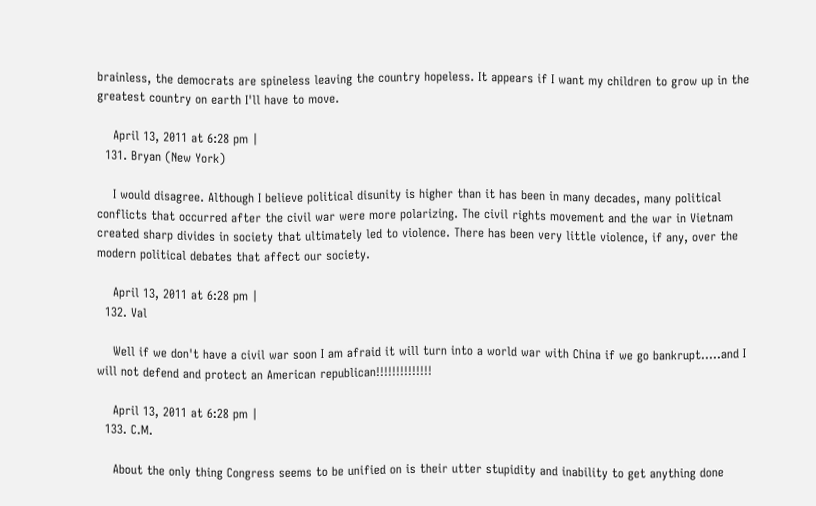brainless, the democrats are spineless leaving the country hopeless. It appears if I want my children to grow up in the greatest country on earth I'll have to move.

    April 13, 2011 at 6:28 pm |
  131. Bryan (New York)

    I would disagree. Although I believe political disunity is higher than it has been in many decades, many political conflicts that occurred after the civil war were more polarizing. The civil rights movement and the war in Vietnam created sharp divides in society that ultimately led to violence. There has been very little violence, if any, over the modern political debates that affect our society.

    April 13, 2011 at 6:28 pm |
  132. Val

    Well if we don't have a civil war soon I am afraid it will turn into a world war with China if we go bankrupt.....and I will not defend and protect an American republican!!!!!!!!!!!!!!

    April 13, 2011 at 6:28 pm |
  133. C.M.

    About the only thing Congress seems to be unified on is their utter stupidity and inability to get anything done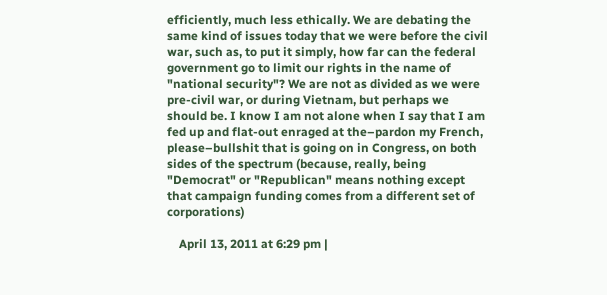efficiently, much less ethically. We are debating the same kind of issues today that we were before the civil war, such as, to put it simply, how far can the federal government go to limit our rights in the name of "national security"? We are not as divided as we were pre-civil war, or during Vietnam, but perhaps we should be. I know I am not alone when I say that I am fed up and flat-out enraged at the–pardon my French, please–bullshit that is going on in Congress, on both sides of the spectrum (because, really, being "Democrat" or "Republican" means nothing except that campaign funding comes from a different set of corporations)

    April 13, 2011 at 6:29 pm |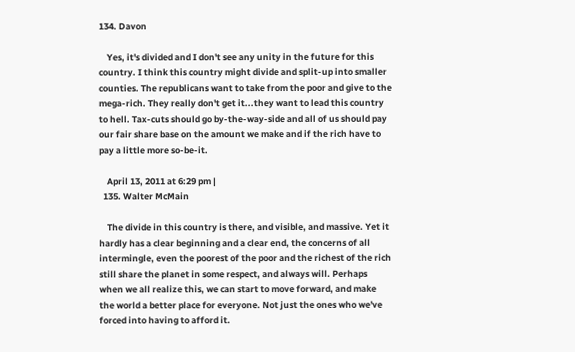134. Davon

    Yes, it's divided and I don't see any unity in the future for this country. I think this country might divide and split-up into smaller counties. The republicans want to take from the poor and give to the mega-rich. They really don't get it...they want to lead this country to hell. Tax-cuts should go by-the-way-side and all of us should pay our fair share base on the amount we make and if the rich have to pay a little more so-be-it.

    April 13, 2011 at 6:29 pm |
  135. Walter McMain

    The divide in this country is there, and visible, and massive. Yet it hardly has a clear beginning and a clear end, the concerns of all intermingle, even the poorest of the poor and the richest of the rich still share the planet in some respect, and always will. Perhaps when we all realize this, we can start to move forward, and make the world a better place for everyone. Not just the ones who we've forced into having to afford it.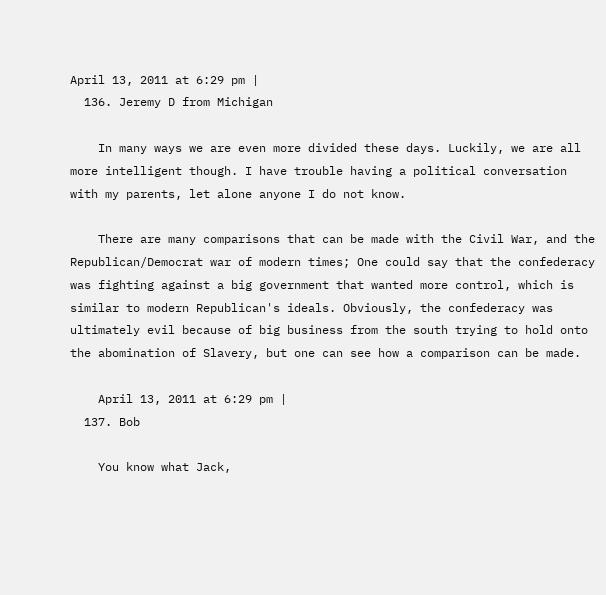April 13, 2011 at 6:29 pm |
  136. Jeremy D from Michigan

    In many ways we are even more divided these days. Luckily, we are all more intelligent though. I have trouble having a political conversation with my parents, let alone anyone I do not know.

    There are many comparisons that can be made with the Civil War, and the Republican/Democrat war of modern times; One could say that the confederacy was fighting against a big government that wanted more control, which is similar to modern Republican's ideals. Obviously, the confederacy was ultimately evil because of big business from the south trying to hold onto the abomination of Slavery, but one can see how a comparison can be made.

    April 13, 2011 at 6:29 pm |
  137. Bob

    You know what Jack,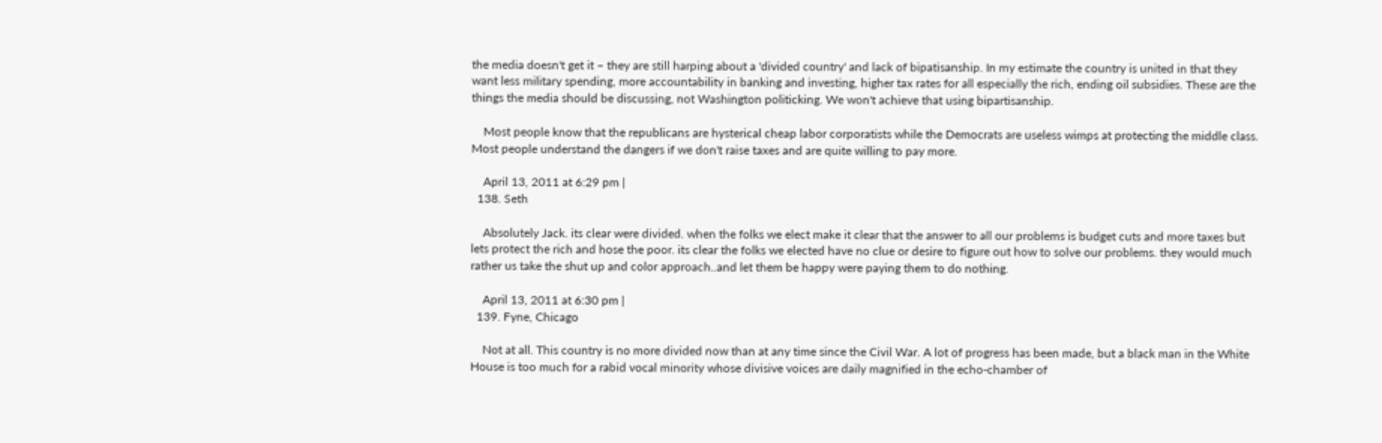the media doesn't get it – they are still harping about a 'divided country' and lack of bipatisanship. In my estimate the country is united in that they want less military spending, more accountability in banking and investing, higher tax rates for all especially the rich, ending oil subsidies. These are the things the media should be discussing, not Washington politicking. We won't achieve that using bipartisanship.

    Most people know that the republicans are hysterical cheap labor corporatists while the Democrats are useless wimps at protecting the middle class. Most people understand the dangers if we don't raise taxes and are quite willing to pay more.

    April 13, 2011 at 6:29 pm |
  138. Seth

    Absolutely Jack. its clear were divided. when the folks we elect make it clear that the answer to all our problems is budget cuts and more taxes but lets protect the rich and hose the poor. its clear the folks we elected have no clue or desire to figure out how to solve our problems. they would much rather us take the shut up and color approach..and let them be happy were paying them to do nothing.

    April 13, 2011 at 6:30 pm |
  139. Fyne, Chicago

    Not at all. This country is no more divided now than at any time since the Civil War. A lot of progress has been made, but a black man in the White House is too much for a rabid vocal minority whose divisive voices are daily magnified in the echo-chamber of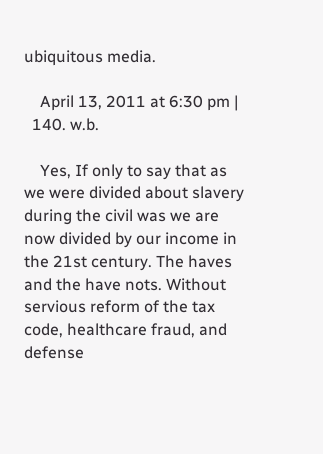ubiquitous media.

    April 13, 2011 at 6:30 pm |
  140. w.b.

    Yes, If only to say that as we were divided about slavery during the civil was we are now divided by our income in the 21st century. The haves and the have nots. Without servious reform of the tax code, healthcare fraud, and defense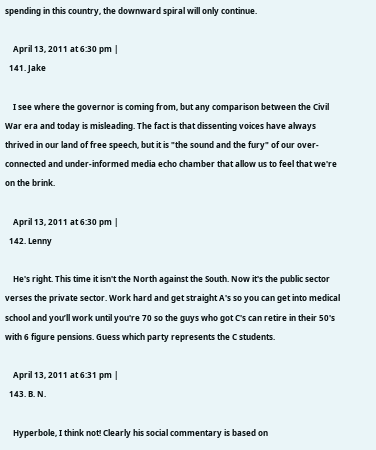spending in this country, the downward spiral will only continue.

    April 13, 2011 at 6:30 pm |
  141. Jake

    I see where the governor is coming from, but any comparison between the Civil War era and today is misleading. The fact is that dissenting voices have always thrived in our land of free speech, but it is "the sound and the fury" of our over-connected and under-informed media echo chamber that allow us to feel that we're on the brink.

    April 13, 2011 at 6:30 pm |
  142. Lenny

    He's right. This time it isn't the North against the South. Now it's the public sector verses the private sector. Work hard and get straight A's so you can get into medical school and you’ll work until you're 70 so the guys who got C's can retire in their 50's with 6 figure pensions. Guess which party represents the C students.

    April 13, 2011 at 6:31 pm |
  143. B. N.

    Hyperbole, I think not! Clearly his social commentary is based on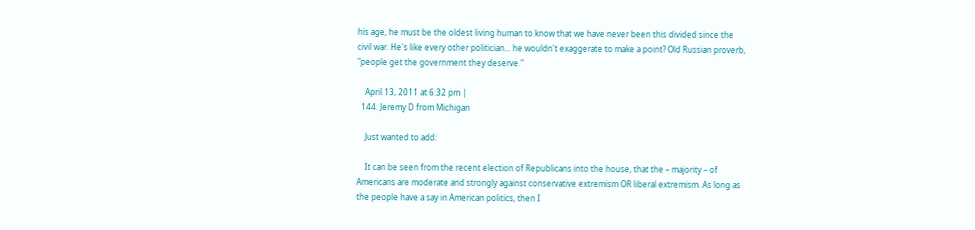his age, he must be the oldest living human to know that we have never been this divided since the civil war. He's like every other politician... he wouldn't exaggerate to make a point? Old Russian proverb, "people get the government they deserve."

    April 13, 2011 at 6:32 pm |
  144. Jeremy D from Michigan

    Just wanted to add:

    It can be seen from the recent election of Republicans into the house, that the – majority – of Americans are moderate and strongly against conservative extremism OR liberal extremism. As long as the people have a say in American politics, then I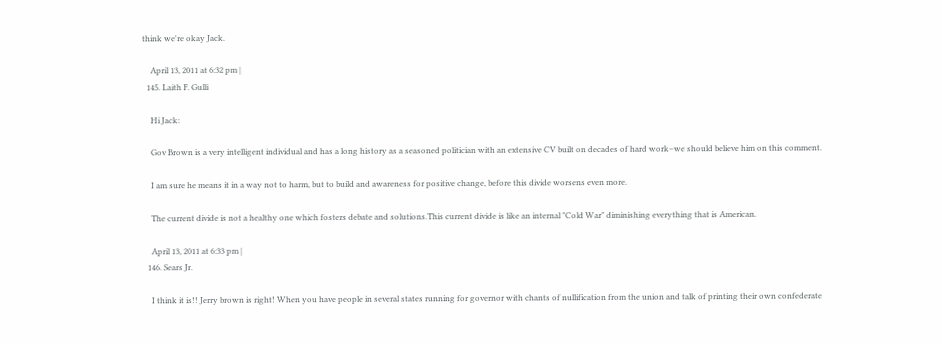think we're okay Jack.

    April 13, 2011 at 6:32 pm |
  145. Laith F. Gulli

    Hi Jack:

    Gov Brown is a very intelligent individual and has a long history as a seasoned politician with an extensive CV built on decades of hard work–we should believe him on this comment.

    I am sure he means it in a way not to harm, but to build and awareness for positive change, before this divide worsens even more.

    The current divide is not a healthy one which fosters debate and solutions.This current divide is like an internal "Cold War" diminishing everything that is American.

    April 13, 2011 at 6:33 pm |
  146. Sears Jr.

    I think it is!! Jerry brown is right! When you have people in several states running for governor with chants of nullification from the union and talk of printing their own confederate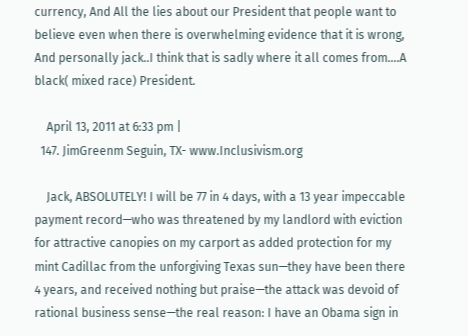currency, And All the lies about our President that people want to believe even when there is overwhelming evidence that it is wrong, And personally jack..I think that is sadly where it all comes from....A black( mixed race) President.

    April 13, 2011 at 6:33 pm |
  147. JimGreenm Seguin, TX- www.Inclusivism.org

    Jack, ABSOLUTELY! I will be 77 in 4 days, with a 13 year impeccable payment record—who was threatened by my landlord with eviction for attractive canopies on my carport as added protection for my mint Cadillac from the unforgiving Texas sun—they have been there 4 years, and received nothing but praise—the attack was devoid of rational business sense—the real reason: I have an Obama sign in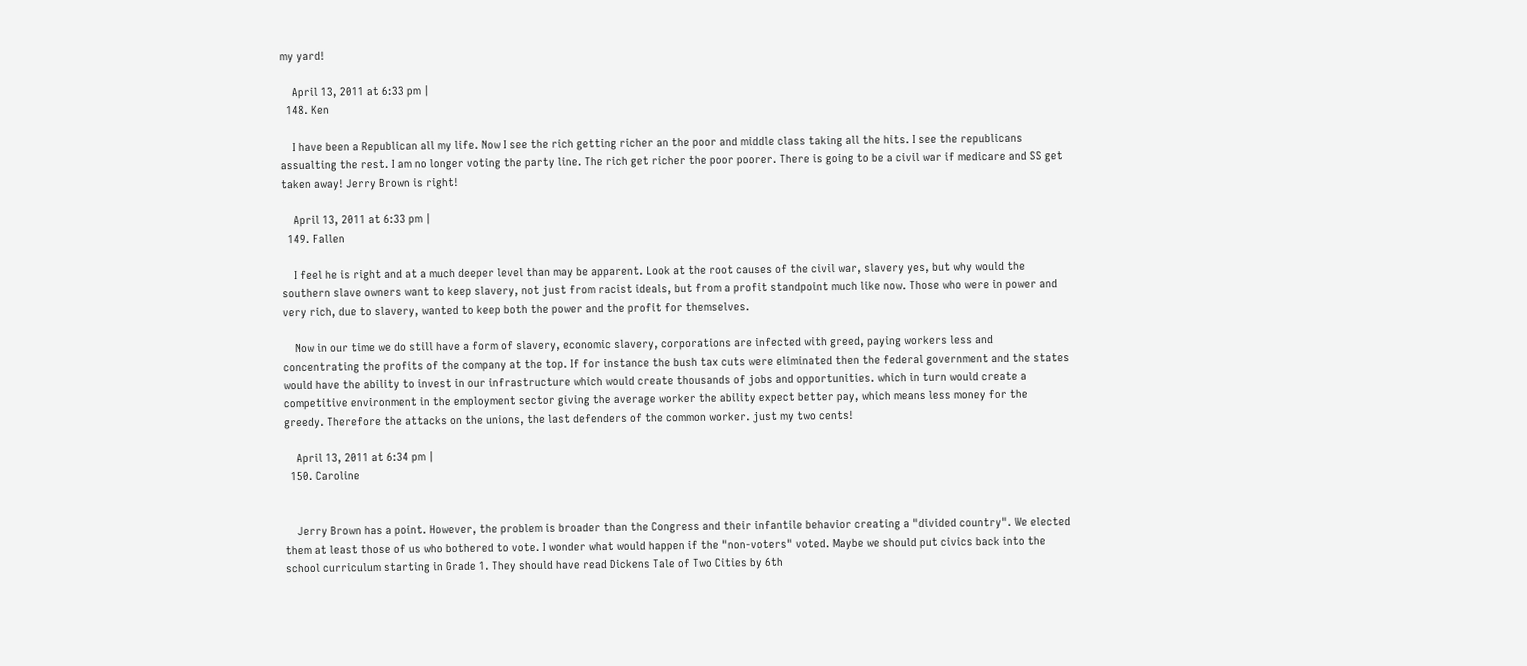my yard!

    April 13, 2011 at 6:33 pm |
  148. Ken

    I have been a Republican all my life. Now I see the rich getting richer an the poor and middle class taking all the hits. I see the republicans assualting the rest. I am no longer voting the party line. The rich get richer the poor poorer. There is going to be a civil war if medicare and SS get taken away! Jerry Brown is right!

    April 13, 2011 at 6:33 pm |
  149. Fallen

    I feel he is right and at a much deeper level than may be apparent. Look at the root causes of the civil war, slavery yes, but why would the southern slave owners want to keep slavery, not just from racist ideals, but from a profit standpoint much like now. Those who were in power and very rich, due to slavery, wanted to keep both the power and the profit for themselves.

    Now in our time we do still have a form of slavery, economic slavery, corporations are infected with greed, paying workers less and concentrating the profits of the company at the top. If for instance the bush tax cuts were eliminated then the federal government and the states would have the ability to invest in our infrastructure which would create thousands of jobs and opportunities. which in turn would create a competitive environment in the employment sector giving the average worker the ability expect better pay, which means less money for the greedy. Therefore the attacks on the unions, the last defenders of the common worker. just my two cents!

    April 13, 2011 at 6:34 pm |
  150. Caroline


    Jerry Brown has a point. However, the problem is broader than the Congress and their infantile behavior creating a "divided country". We elected them at least those of us who bothered to vote. I wonder what would happen if the "non-voters" voted. Maybe we should put civics back into the school curriculum starting in Grade 1. They should have read Dickens Tale of Two Cities by 6th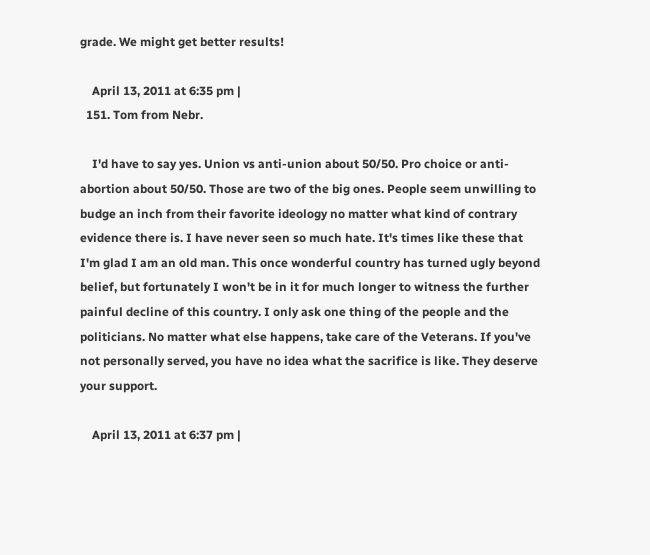grade. We might get better results!

    April 13, 2011 at 6:35 pm |
  151. Tom from Nebr.

    I'd have to say yes. Union vs anti-union about 50/50. Pro choice or anti-abortion about 50/50. Those are two of the big ones. People seem unwilling to budge an inch from their favorite ideology no matter what kind of contrary evidence there is. I have never seen so much hate. It's times like these that I'm glad I am an old man. This once wonderful country has turned ugly beyond belief, but fortunately I won't be in it for much longer to witness the further painful decline of this country. I only ask one thing of the people and the politicians. No matter what else happens, take care of the Veterans. If you've not personally served, you have no idea what the sacrifice is like. They deserve your support.

    April 13, 2011 at 6:37 pm |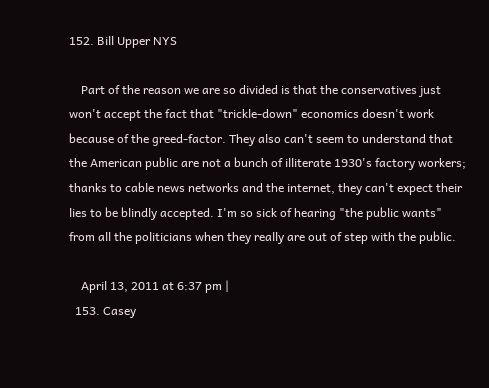152. Bill Upper NYS

    Part of the reason we are so divided is that the conservatives just won't accept the fact that "trickle-down" economics doesn't work because of the greed-factor. They also can't seem to understand that the American public are not a bunch of illiterate 1930's factory workers; thanks to cable news networks and the internet, they can't expect their lies to be blindly accepted. I'm so sick of hearing "the public wants" from all the politicians when they really are out of step with the public.

    April 13, 2011 at 6:37 pm |
  153. Casey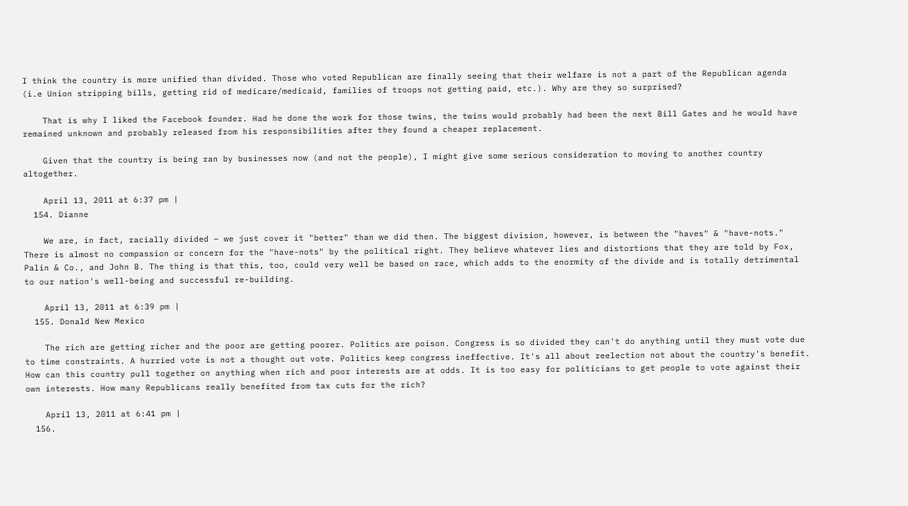I think the country is more unified than divided. Those who voted Republican are finally seeing that their welfare is not a part of the Republican agenda (i.e Union stripping bills, getting rid of medicare/medicaid, families of troops not getting paid, etc.). Why are they so surprised?

    That is why I liked the Facebook founder. Had he done the work for those twins, the twins would probably had been the next Bill Gates and he would have remained unknown and probably released from his responsibilities after they found a cheaper replacement.

    Given that the country is being ran by businesses now (and not the people), I might give some serious consideration to moving to another country altogether.

    April 13, 2011 at 6:37 pm |
  154. Dianne

    We are, in fact, racially divided – we just cover it "better" than we did then. The biggest division, however, is between the "haves" & "have-nots." There is almost no compassion or concern for the "have-nots" by the political right. They believe whatever lies and distortions that they are told by Fox, Palin & Co., and John B. The thing is that this, too, could very well be based on race, which adds to the enormity of the divide and is totally detrimental to our nation's well-being and successful re-building.

    April 13, 2011 at 6:39 pm |
  155. Donald New Mexico

    The rich are getting richer and the poor are getting poorer. Politics are poison. Congress is so divided they can't do anything until they must vote due to time constraints. A hurried vote is not a thought out vote. Politics keep congress ineffective. It's all about reelection not about the country's benefit. How can this country pull together on anything when rich and poor interests are at odds. It is too easy for politicians to get people to vote against their own interests. How many Republicans really benefited from tax cuts for the rich?

    April 13, 2011 at 6:41 pm |
  156.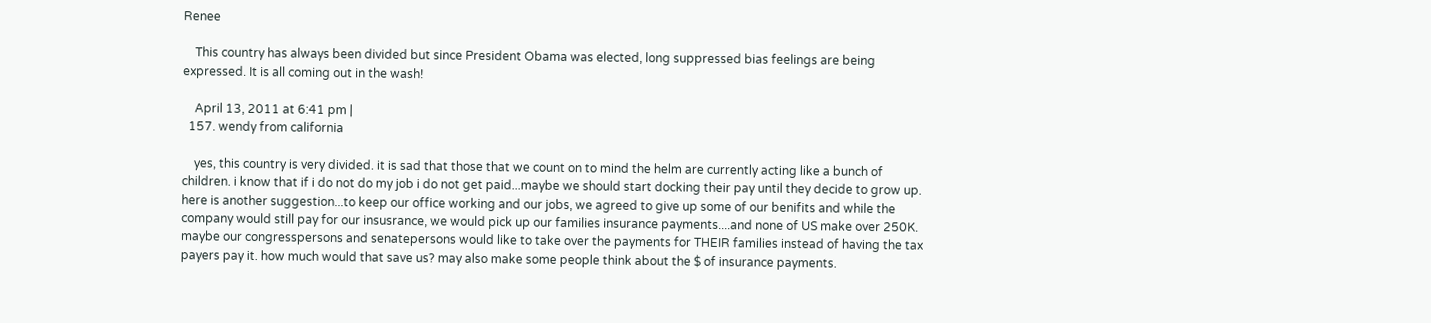Renee

    This country has always been divided but since President Obama was elected, long suppressed bias feelings are being expressed. It is all coming out in the wash!

    April 13, 2011 at 6:41 pm |
  157. wendy from california

    yes, this country is very divided. it is sad that those that we count on to mind the helm are currently acting like a bunch of children. i know that if i do not do my job i do not get paid...maybe we should start docking their pay until they decide to grow up. here is another suggestion...to keep our office working and our jobs, we agreed to give up some of our benifits and while the company would still pay for our insusrance, we would pick up our families insurance payments....and none of US make over 250K. maybe our congresspersons and senatepersons would like to take over the payments for THEIR families instead of having the tax payers pay it. how much would that save us? may also make some people think about the $ of insurance payments.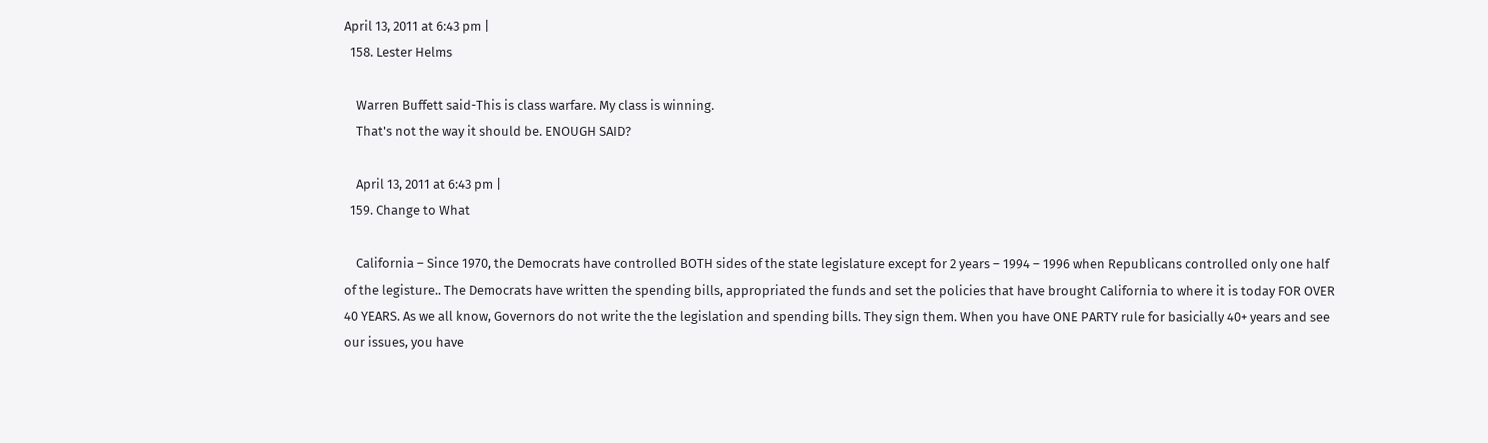April 13, 2011 at 6:43 pm |
  158. Lester Helms

    Warren Buffett said-This is class warfare. My class is winning.
    That's not the way it should be. ENOUGH SAID?

    April 13, 2011 at 6:43 pm |
  159. Change to What

    California – Since 1970, the Democrats have controlled BOTH sides of the state legislature except for 2 years – 1994 – 1996 when Republicans controlled only one half of the legisture.. The Democrats have written the spending bills, appropriated the funds and set the policies that have brought California to where it is today FOR OVER 40 YEARS. As we all know, Governors do not write the the legislation and spending bills. They sign them. When you have ONE PARTY rule for basicially 40+ years and see our issues, you have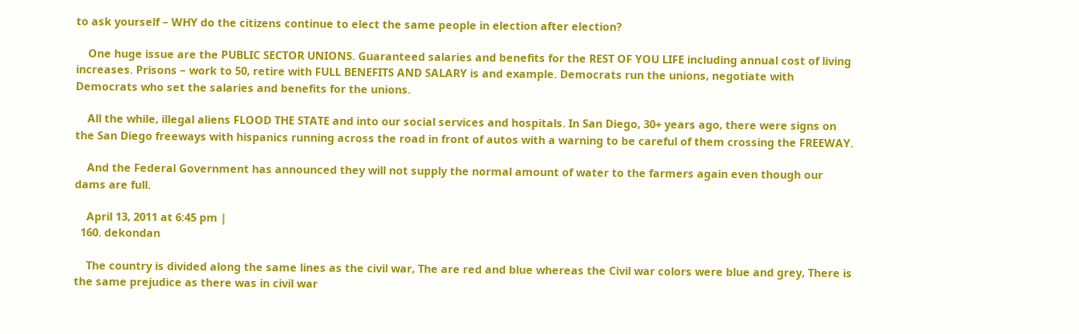to ask yourself – WHY do the citizens continue to elect the same people in election after election?

    One huge issue are the PUBLIC SECTOR UNIONS. Guaranteed salaries and benefits for the REST OF YOU LIFE including annual cost of living increases. Prisons – work to 50, retire with FULL BENEFITS AND SALARY is and example. Democrats run the unions, negotiate with Democrats who set the salaries and benefits for the unions.

    All the while, illegal aliens FLOOD THE STATE and into our social services and hospitals. In San Diego, 30+ years ago, there were signs on the San Diego freeways with hispanics running across the road in front of autos with a warning to be careful of them crossing the FREEWAY.

    And the Federal Government has announced they will not supply the normal amount of water to the farmers again even though our dams are full.

    April 13, 2011 at 6:45 pm |
  160. dekondan

    The country is divided along the same lines as the civil war, The are red and blue whereas the Civil war colors were blue and grey, There is the same prejudice as there was in civil war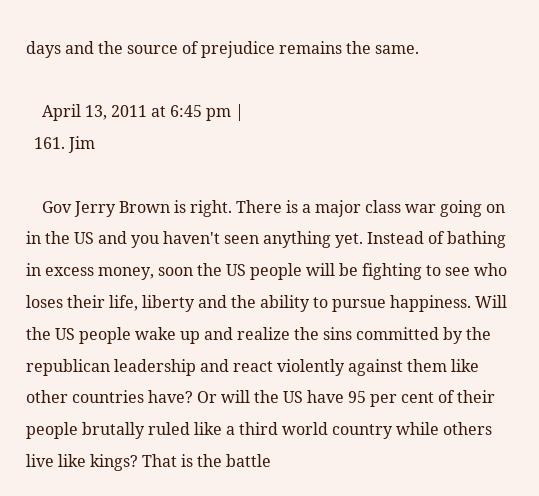days and the source of prejudice remains the same.

    April 13, 2011 at 6:45 pm |
  161. Jim

    Gov Jerry Brown is right. There is a major class war going on in the US and you haven't seen anything yet. Instead of bathing in excess money, soon the US people will be fighting to see who loses their life, liberty and the ability to pursue happiness. Will the US people wake up and realize the sins committed by the republican leadership and react violently against them like other countries have? Or will the US have 95 per cent of their people brutally ruled like a third world country while others live like kings? That is the battle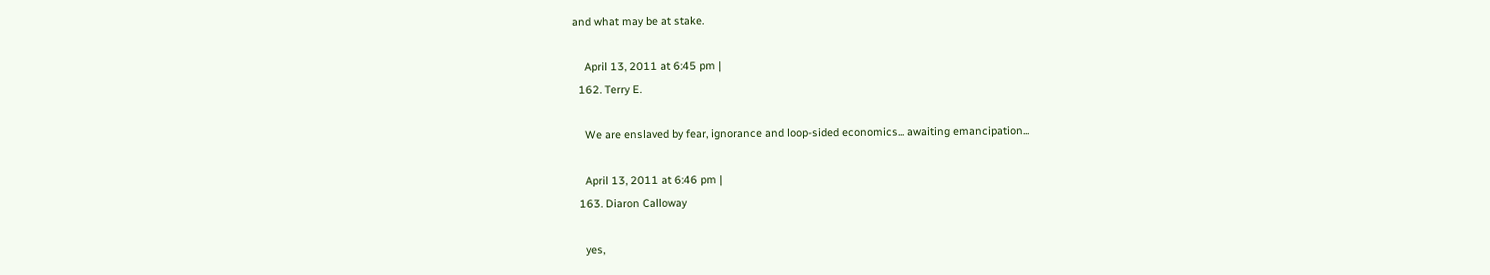and what may be at stake.

    April 13, 2011 at 6:45 pm |
  162. Terry E.

    We are enslaved by fear, ignorance and loop-sided economics... awaiting emancipation...

    April 13, 2011 at 6:46 pm |
  163. Diaron Calloway

    yes,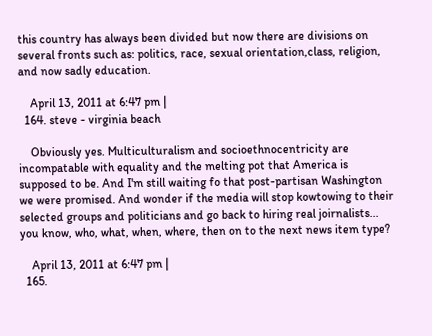this country has always been divided but now there are divisions on several fronts such as: politics, race, sexual orientation,class, religion, and now sadly education.

    April 13, 2011 at 6:47 pm |
  164. steve - virginia beach

    Obviously yes. Multiculturalism and socioethnocentricity are incompatable with equality and the melting pot that America is supposed to be. And I'm still waiting fo that post-partisan Washington we were promised. And wonder if the media will stop kowtowing to their selected groups and politicians and go back to hiring real joirnalists... you know, who, what, when, where, then on to the next news item type?

    April 13, 2011 at 6:47 pm |
  165.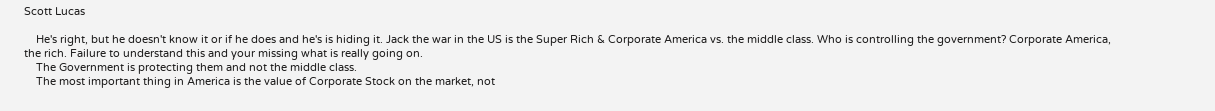Scott Lucas

    He's right, but he doesn't know it or if he does and he's is hiding it. Jack the war in the US is the Super Rich & Corporate America vs. the middle class. Who is controlling the government? Corporate America, the rich. Failure to understand this and your missing what is really going on.
    The Government is protecting them and not the middle class.
    The most important thing in America is the value of Corporate Stock on the market, not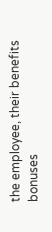the employee, their benefits bonuses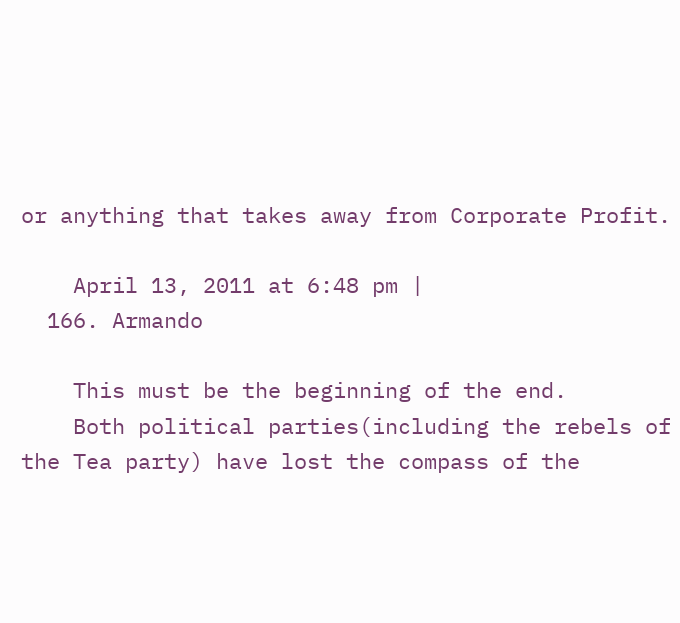or anything that takes away from Corporate Profit.

    April 13, 2011 at 6:48 pm |
  166. Armando

    This must be the beginning of the end.
    Both political parties(including the rebels of the Tea party) have lost the compass of the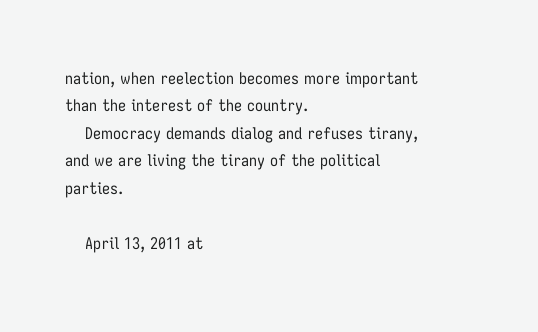nation, when reelection becomes more important than the interest of the country.
    Democracy demands dialog and refuses tirany, and we are living the tirany of the political parties.

    April 13, 2011 at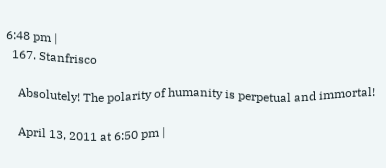6:48 pm |
  167. Stanfrisco

    Absolutely! The polarity of humanity is perpetual and immortal!

    April 13, 2011 at 6:50 pm |